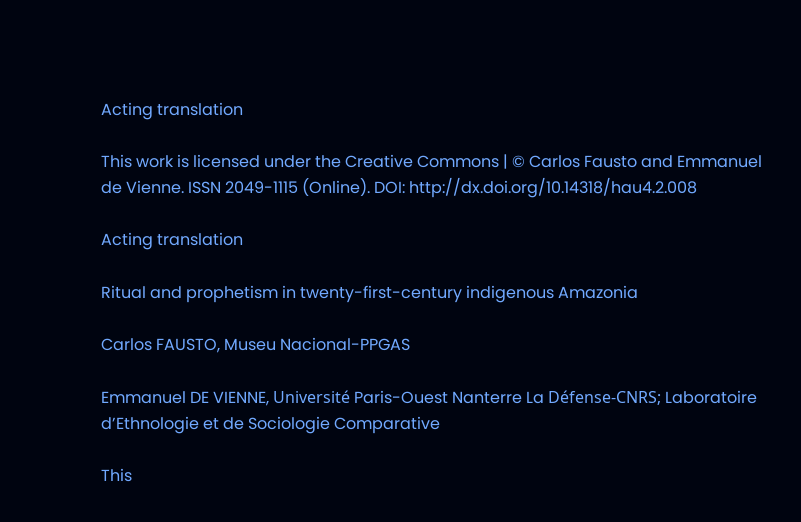Acting translation

This work is licensed under the Creative Commons | © Carlos Fausto and Emmanuel de Vienne. ISSN 2049-1115 (Online). DOI: http://dx.doi.org/10.14318/hau4.2.008

Acting translation

Ritual and prophetism in twenty-first-century indigenous Amazonia

Carlos FAUSTO, Museu Nacional-PPGAS

Emmanuel DE VIENNE, Université Paris-Ouest Nanterre La Défense-CNRS; Laboratoire d’Ethnologie et de Sociologie Comparative

This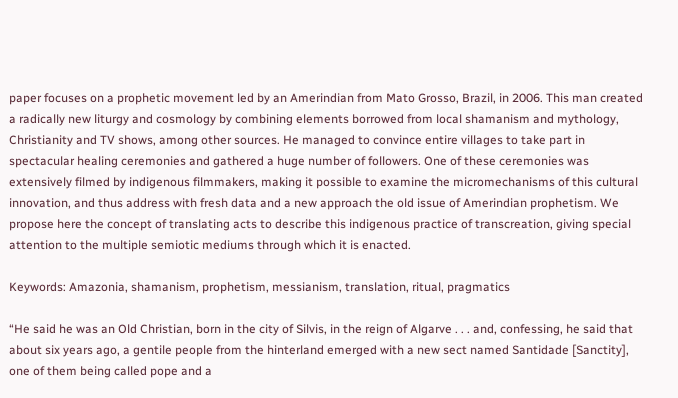paper focuses on a prophetic movement led by an Amerindian from Mato Grosso, Brazil, in 2006. This man created a radically new liturgy and cosmology by combining elements borrowed from local shamanism and mythology, Christianity and TV shows, among other sources. He managed to convince entire villages to take part in spectacular healing ceremonies and gathered a huge number of followers. One of these ceremonies was extensively filmed by indigenous filmmakers, making it possible to examine the micromechanisms of this cultural innovation, and thus address with fresh data and a new approach the old issue of Amerindian prophetism. We propose here the concept of translating acts to describe this indigenous practice of transcreation, giving special attention to the multiple semiotic mediums through which it is enacted.

Keywords: Amazonia, shamanism, prophetism, messianism, translation, ritual, pragmatics

“He said he was an Old Christian, born in the city of Silvis, in the reign of Algarve . . . and, confessing, he said that about six years ago, a gentile people from the hinterland emerged with a new sect named Santidade [Sanctity], one of them being called pope and a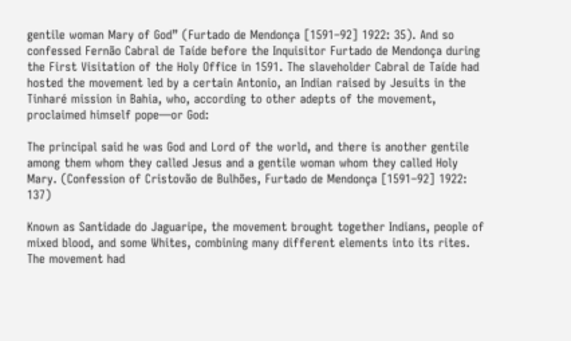gentile woman Mary of God” (Furtado de Mendonça [1591–92] 1922: 35). And so confessed Fernão Cabral de Taíde before the Inquisitor Furtado de Mendonça during the First Visitation of the Holy Office in 1591. The slaveholder Cabral de Taíde had hosted the movement led by a certain Antonio, an Indian raised by Jesuits in the Tinharé mission in Bahia, who, according to other adepts of the movement, proclaimed himself pope—or God:

The principal said he was God and Lord of the world, and there is another gentile among them whom they called Jesus and a gentile woman whom they called Holy Mary. (Confession of Cristovão de Bulhões, Furtado de Mendonça [1591–92] 1922: 137)

Known as Santidade do Jaguaripe, the movement brought together Indians, people of mixed blood, and some Whites, combining many different elements into its rites. The movement had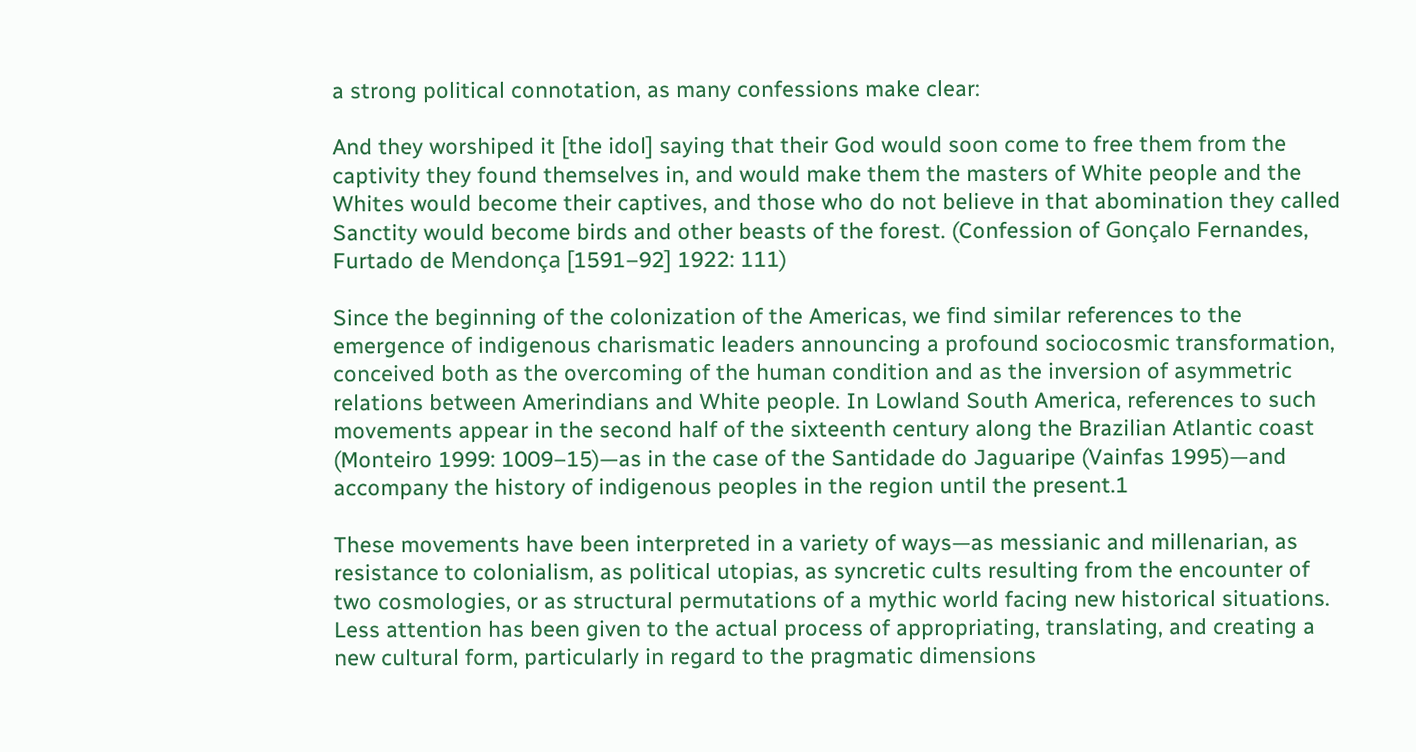a strong political connotation, as many confessions make clear:

And they worshiped it [the idol] saying that their God would soon come to free them from the captivity they found themselves in, and would make them the masters of White people and the Whites would become their captives, and those who do not believe in that abomination they called Sanctity would become birds and other beasts of the forest. (Confession of Gonçalo Fernandes, Furtado de Mendonça [1591–92] 1922: 111)

Since the beginning of the colonization of the Americas, we find similar references to the emergence of indigenous charismatic leaders announcing a profound sociocosmic transformation, conceived both as the overcoming of the human condition and as the inversion of asymmetric relations between Amerindians and White people. In Lowland South America, references to such movements appear in the second half of the sixteenth century along the Brazilian Atlantic coast (Monteiro 1999: 1009–15)—as in the case of the Santidade do Jaguaripe (Vainfas 1995)—and accompany the history of indigenous peoples in the region until the present.1

These movements have been interpreted in a variety of ways—as messianic and millenarian, as resistance to colonialism, as political utopias, as syncretic cults resulting from the encounter of two cosmologies, or as structural permutations of a mythic world facing new historical situations. Less attention has been given to the actual process of appropriating, translating, and creating a new cultural form, particularly in regard to the pragmatic dimensions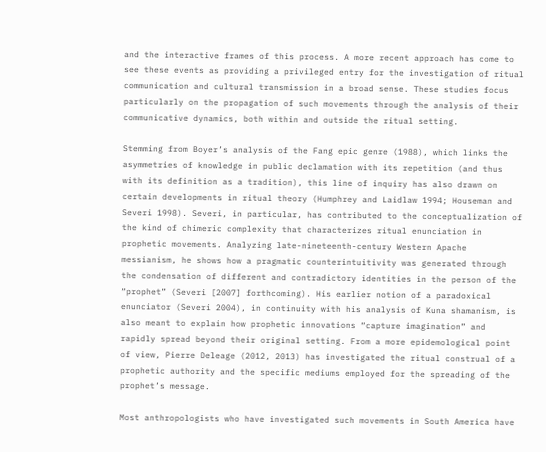and the interactive frames of this process. A more recent approach has come to see these events as providing a privileged entry for the investigation of ritual communication and cultural transmission in a broad sense. These studies focus particularly on the propagation of such movements through the analysis of their communicative dynamics, both within and outside the ritual setting.

Stemming from Boyer’s analysis of the Fang epic genre (1988), which links the asymmetries of knowledge in public declamation with its repetition (and thus with its definition as a tradition), this line of inquiry has also drawn on certain developments in ritual theory (Humphrey and Laidlaw 1994; Houseman and Severi 1998). Severi, in particular, has contributed to the conceptualization of the kind of chimeric complexity that characterizes ritual enunciation in prophetic movements. Analyzing late-nineteenth-century Western Apache messianism, he shows how a pragmatic counterintuitivity was generated through the condensation of different and contradictory identities in the person of the “prophet” (Severi [2007] forthcoming). His earlier notion of a paradoxical enunciator (Severi 2004), in continuity with his analysis of Kuna shamanism, is also meant to explain how prophetic innovations “capture imagination” and rapidly spread beyond their original setting. From a more epidemological point of view, Pierre Deleage (2012, 2013) has investigated the ritual construal of a prophetic authority and the specific mediums employed for the spreading of the prophet’s message.

Most anthropologists who have investigated such movements in South America have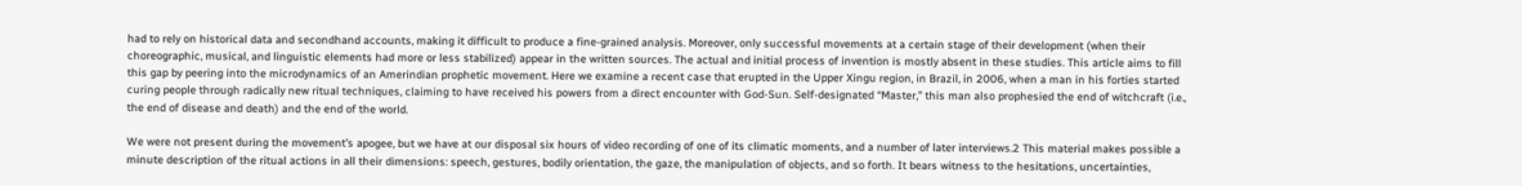had to rely on historical data and secondhand accounts, making it difficult to produce a fine-grained analysis. Moreover, only successful movements at a certain stage of their development (when their choreographic, musical, and linguistic elements had more or less stabilized) appear in the written sources. The actual and initial process of invention is mostly absent in these studies. This article aims to fill this gap by peering into the microdynamics of an Amerindian prophetic movement. Here we examine a recent case that erupted in the Upper Xingu region, in Brazil, in 2006, when a man in his forties started curing people through radically new ritual techniques, claiming to have received his powers from a direct encounter with God-Sun. Self-designated “Master,” this man also prophesied the end of witchcraft (i.e., the end of disease and death) and the end of the world.

We were not present during the movement’s apogee, but we have at our disposal six hours of video recording of one of its climatic moments, and a number of later interviews.2 This material makes possible a minute description of the ritual actions in all their dimensions: speech, gestures, bodily orientation, the gaze, the manipulation of objects, and so forth. It bears witness to the hesitations, uncertainties,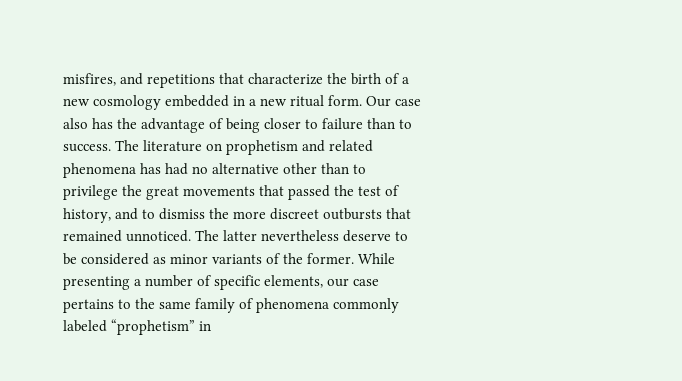misfires, and repetitions that characterize the birth of a new cosmology embedded in a new ritual form. Our case also has the advantage of being closer to failure than to success. The literature on prophetism and related phenomena has had no alternative other than to privilege the great movements that passed the test of history, and to dismiss the more discreet outbursts that remained unnoticed. The latter nevertheless deserve to be considered as minor variants of the former. While presenting a number of specific elements, our case pertains to the same family of phenomena commonly labeled “prophetism” in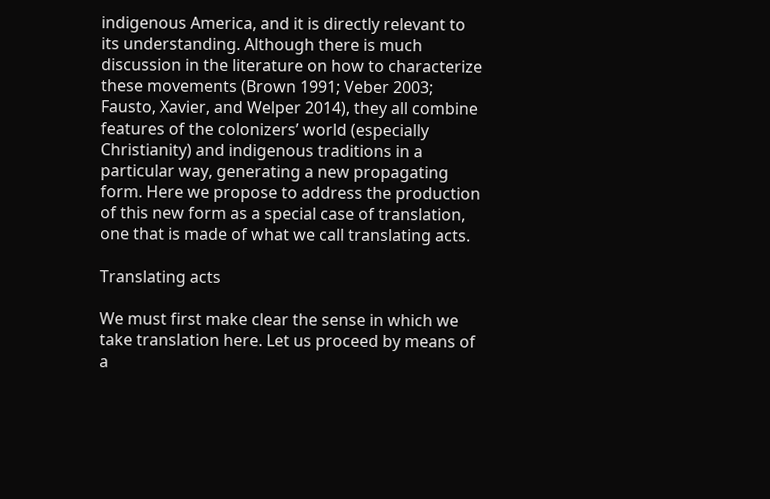indigenous America, and it is directly relevant to its understanding. Although there is much discussion in the literature on how to characterize these movements (Brown 1991; Veber 2003; Fausto, Xavier, and Welper 2014), they all combine features of the colonizers’ world (especially Christianity) and indigenous traditions in a particular way, generating a new propagating form. Here we propose to address the production of this new form as a special case of translation, one that is made of what we call translating acts.

Translating acts

We must first make clear the sense in which we take translation here. Let us proceed by means of a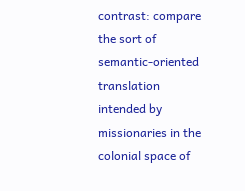contrast: compare the sort of semantic-oriented translation intended by missionaries in the colonial space of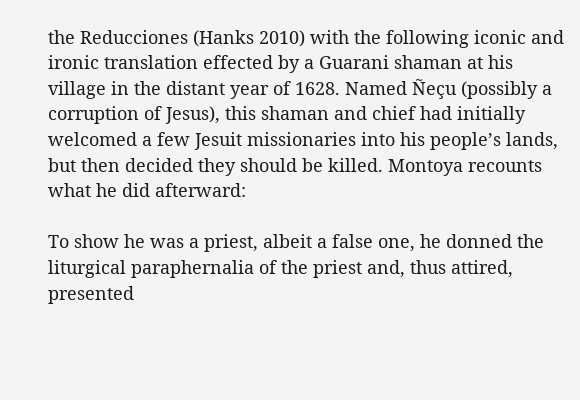the Reducciones (Hanks 2010) with the following iconic and ironic translation effected by a Guarani shaman at his village in the distant year of 1628. Named Ñeçu (possibly a corruption of Jesus), this shaman and chief had initially welcomed a few Jesuit missionaries into his people’s lands, but then decided they should be killed. Montoya recounts what he did afterward:

To show he was a priest, albeit a false one, he donned the liturgical paraphernalia of the priest and, thus attired, presented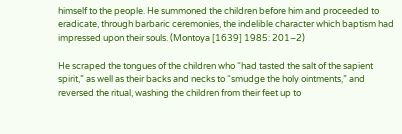himself to the people. He summoned the children before him and proceeded to eradicate, through barbaric ceremonies, the indelible character which baptism had impressed upon their souls. (Montoya [1639] 1985: 201–2)

He scraped the tongues of the children who “had tasted the salt of the sapient spirit,” as well as their backs and necks to “smudge the holy ointments,” and reversed the ritual, washing the children from their feet up to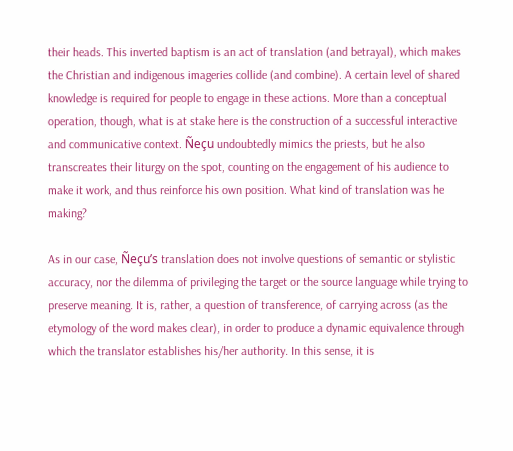their heads. This inverted baptism is an act of translation (and betrayal), which makes the Christian and indigenous imageries collide (and combine). A certain level of shared knowledge is required for people to engage in these actions. More than a conceptual operation, though, what is at stake here is the construction of a successful interactive and communicative context. Ñeçu undoubtedly mimics the priests, but he also transcreates their liturgy on the spot, counting on the engagement of his audience to make it work, and thus reinforce his own position. What kind of translation was he making?

As in our case, Ñeçu’s translation does not involve questions of semantic or stylistic accuracy, nor the dilemma of privileging the target or the source language while trying to preserve meaning. It is, rather, a question of transference, of carrying across (as the etymology of the word makes clear), in order to produce a dynamic equivalence through which the translator establishes his/her authority. In this sense, it is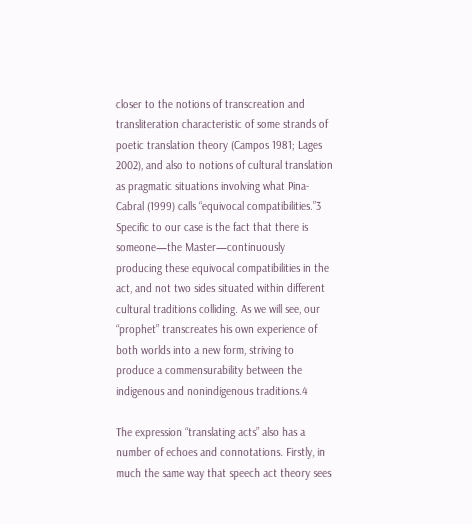closer to the notions of transcreation and transliteration characteristic of some strands of poetic translation theory (Campos 1981; Lages 2002), and also to notions of cultural translation as pragmatic situations involving what Pina-Cabral (1999) calls “equivocal compatibilities.”3 Specific to our case is the fact that there is someone—the Master—continuously producing these equivocal compatibilities in the act, and not two sides situated within different cultural traditions colliding. As we will see, our “prophet” transcreates his own experience of both worlds into a new form, striving to produce a commensurability between the indigenous and nonindigenous traditions.4

The expression “translating acts” also has a number of echoes and connotations. Firstly, in much the same way that speech act theory sees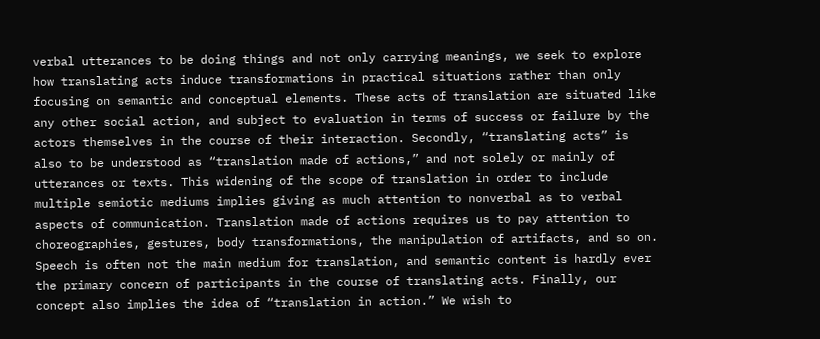verbal utterances to be doing things and not only carrying meanings, we seek to explore how translating acts induce transformations in practical situations rather than only focusing on semantic and conceptual elements. These acts of translation are situated like any other social action, and subject to evaluation in terms of success or failure by the actors themselves in the course of their interaction. Secondly, “translating acts” is also to be understood as “translation made of actions,” and not solely or mainly of utterances or texts. This widening of the scope of translation in order to include multiple semiotic mediums implies giving as much attention to nonverbal as to verbal aspects of communication. Translation made of actions requires us to pay attention to choreographies, gestures, body transformations, the manipulation of artifacts, and so on. Speech is often not the main medium for translation, and semantic content is hardly ever the primary concern of participants in the course of translating acts. Finally, our concept also implies the idea of “translation in action.” We wish to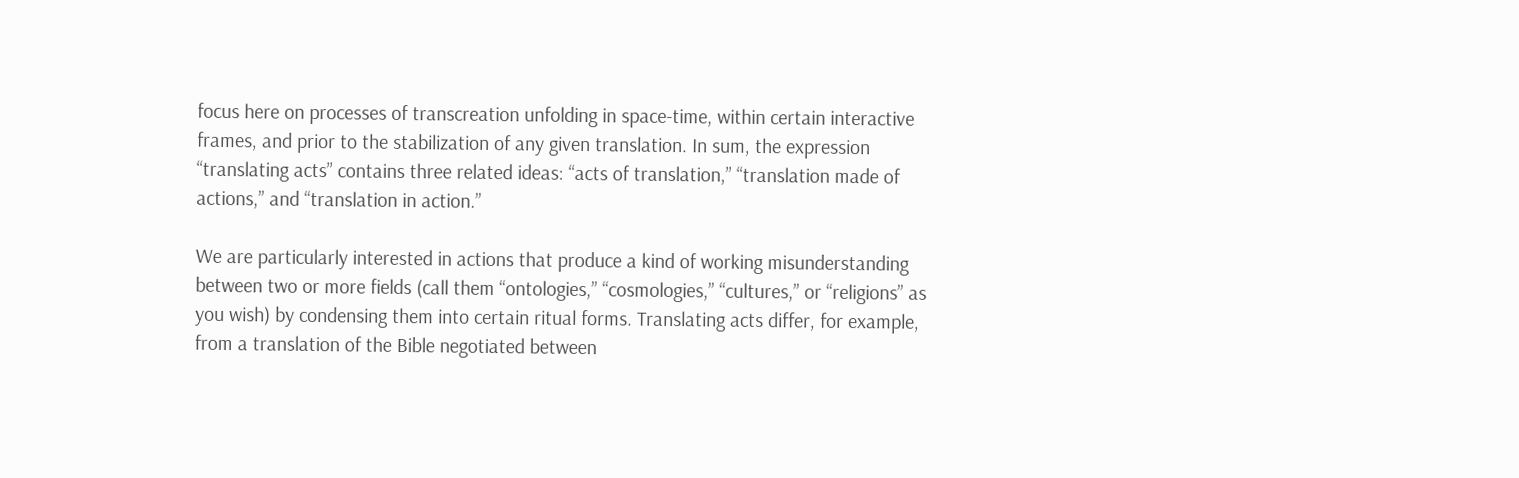focus here on processes of transcreation unfolding in space-time, within certain interactive frames, and prior to the stabilization of any given translation. In sum, the expression “translating acts” contains three related ideas: “acts of translation,” “translation made of actions,” and “translation in action.”

We are particularly interested in actions that produce a kind of working misunderstanding between two or more fields (call them “ontologies,” “cosmologies,” “cultures,” or “religions” as you wish) by condensing them into certain ritual forms. Translating acts differ, for example, from a translation of the Bible negotiated between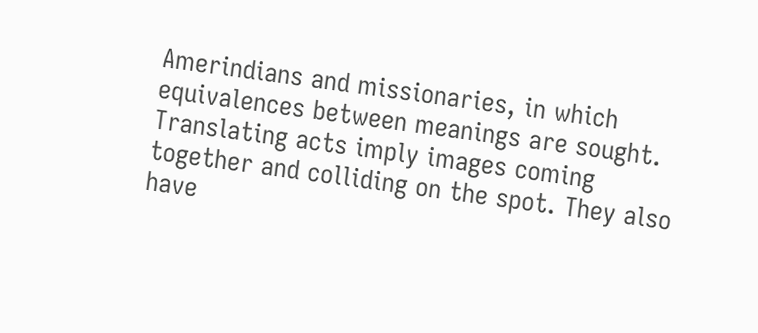Amerindians and missionaries, in which equivalences between meanings are sought. Translating acts imply images coming together and colliding on the spot. They also have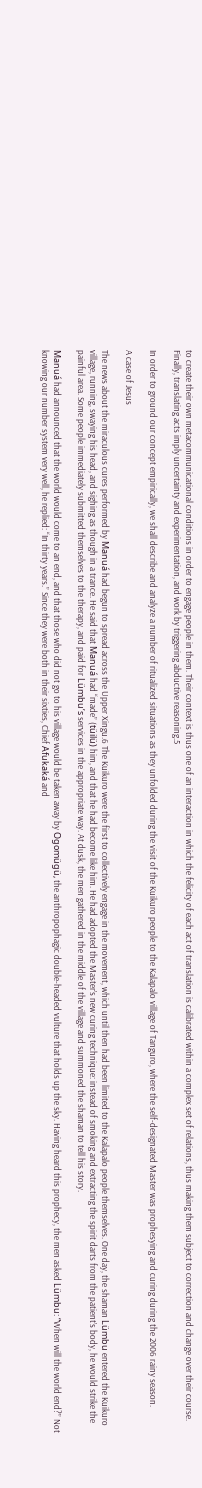to create their own metacommunicational conditions in order to engage people in them. Their context is thus one of an interaction in which the felicity of each act of translation is calibrated within a complex set of relations, thus making them subject to correction and change over their course. Finally, translating acts imply uncertainty and experimentation, and work by triggering abductive reasoning.5

In order to ground our concept empirically, we shall describe and analyze a number of ritualized situations as they unfolded during the visit of the Kuikuro people to the Kalapalo village of Tanguro, where the self-designated Master was prophesying and curing during the 2006 rainy season.

A case of Jesus

The news about the miraculous cures performed by Manuá had begun to spread across the Upper Xingu.6 The Kuikuro were the first to collectively engage in the movement, which until then had been limited to the Kalapalo people themselves. One day, the shaman Lümbu entered the Kuikuro village, running, swaying his head, and sighing as though in a trance. He said that Manuá had “made” (tüilü) him, and that he had become like him. He had adopted the Master’s new curing technique: instead of smoking and extracting the spirit darts from the patient’s body, he would strike the painful area. Some people immediately submitted themselves to the therapy, and paid for Lümbu’s services in the appropriate way. At dusk, the men gathered in the middle of the village and summoned the shaman to tell his story.

Manuá had announced that the world would come to an end, and that those who did not go to his village would be taken away by Ogomügü, the anthropophagic double-headed vulture that holds up the sky. Having heard this prophecy, the men asked Lümbu: “When will the world end?” Not knowing our number system very well, he replied: “In thirty years.” Since they were both in their sixties, Chief Afukaká and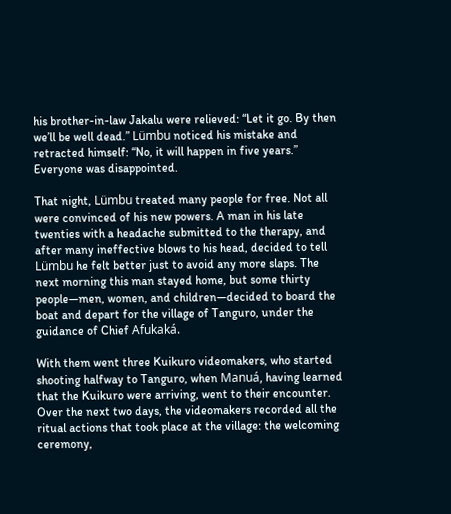his brother-in-law Jakalu were relieved: “Let it go. By then we’ll be well dead.” Lümbu noticed his mistake and retracted himself: “No, it will happen in five years.” Everyone was disappointed.

That night, Lümbu treated many people for free. Not all were convinced of his new powers. A man in his late twenties with a headache submitted to the therapy, and after many ineffective blows to his head, decided to tell Lümbu he felt better just to avoid any more slaps. The next morning this man stayed home, but some thirty people—men, women, and children—decided to board the boat and depart for the village of Tanguro, under the guidance of Chief Afukaká.

With them went three Kuikuro videomakers, who started shooting halfway to Tanguro, when Manuá, having learned that the Kuikuro were arriving, went to their encounter. Over the next two days, the videomakers recorded all the ritual actions that took place at the village: the welcoming ceremony,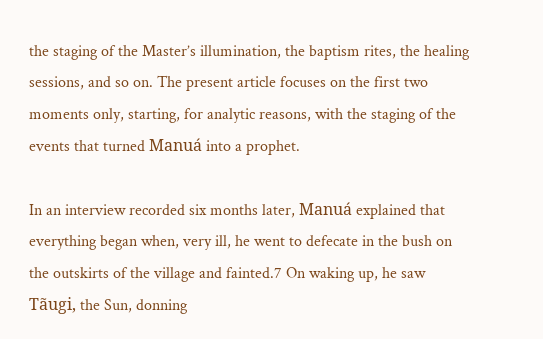the staging of the Master’s illumination, the baptism rites, the healing sessions, and so on. The present article focuses on the first two moments only, starting, for analytic reasons, with the staging of the events that turned Manuá into a prophet.

In an interview recorded six months later, Manuá explained that everything began when, very ill, he went to defecate in the bush on the outskirts of the village and fainted.7 On waking up, he saw Tãugi, the Sun, donning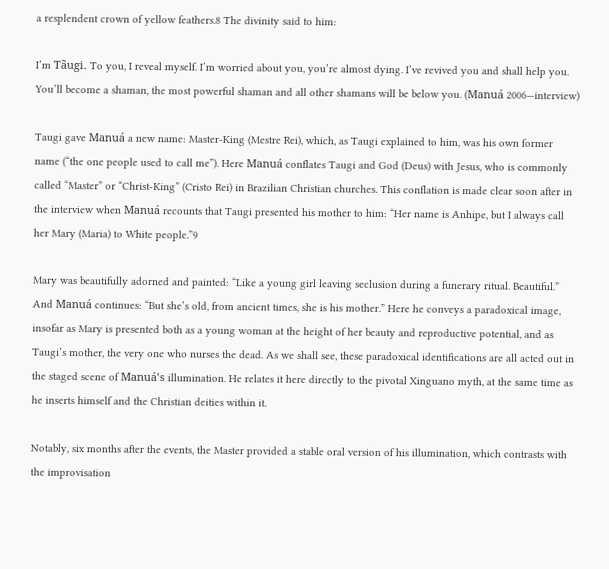a resplendent crown of yellow feathers.8 The divinity said to him:

I’m Tãugi. To you, I reveal myself. I’m worried about you, you’re almost dying. I’ve revived you and shall help you. You’ll become a shaman, the most powerful shaman and all other shamans will be below you. (Manuá 2006—interview)

Taugi gave Manuá a new name: Master-King (Mestre Rei), which, as Taugi explained to him, was his own former name (“the one people used to call me”). Here Manuá conflates Taugi and God (Deus) with Jesus, who is commonly called “Master” or “Christ-King” (Cristo Rei) in Brazilian Christian churches. This conflation is made clear soon after in the interview when Manuá recounts that Taugi presented his mother to him: “Her name is Anhipe, but I always call her Mary (Maria) to White people.”9

Mary was beautifully adorned and painted: “Like a young girl leaving seclusion during a funerary ritual. Beautiful.” And Manuá continues: “But she’s old, from ancient times, she is his mother.” Here he conveys a paradoxical image, insofar as Mary is presented both as a young woman at the height of her beauty and reproductive potential, and as Taugi’s mother, the very one who nurses the dead. As we shall see, these paradoxical identifications are all acted out in the staged scene of Manuá’s illumination. He relates it here directly to the pivotal Xinguano myth, at the same time as he inserts himself and the Christian deities within it.

Notably, six months after the events, the Master provided a stable oral version of his illumination, which contrasts with the improvisation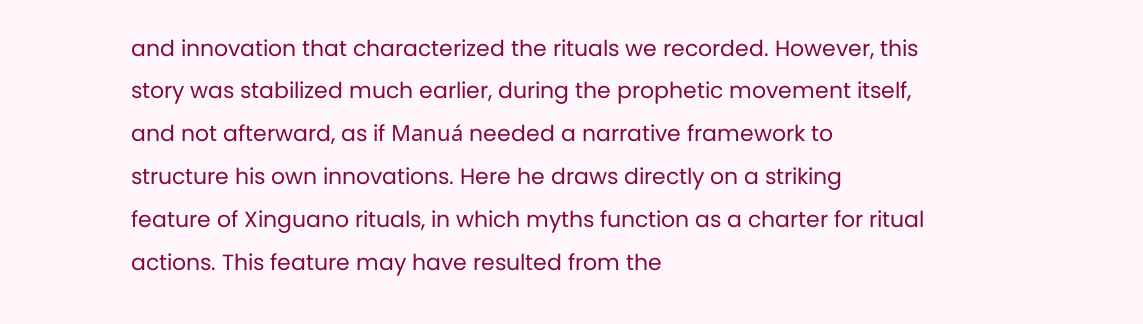and innovation that characterized the rituals we recorded. However, this story was stabilized much earlier, during the prophetic movement itself, and not afterward, as if Manuá needed a narrative framework to structure his own innovations. Here he draws directly on a striking feature of Xinguano rituals, in which myths function as a charter for ritual actions. This feature may have resulted from the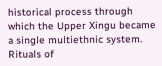historical process through which the Upper Xingu became a single multiethnic system. Rituals of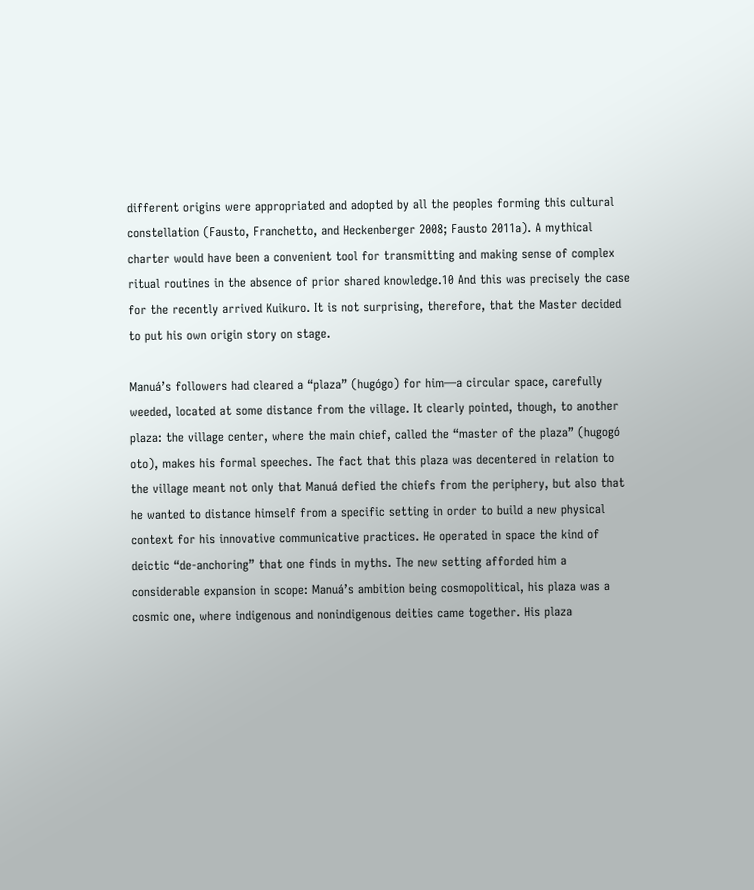different origins were appropriated and adopted by all the peoples forming this cultural constellation (Fausto, Franchetto, and Heckenberger 2008; Fausto 2011a). A mythical charter would have been a convenient tool for transmitting and making sense of complex ritual routines in the absence of prior shared knowledge.10 And this was precisely the case for the recently arrived Kuikuro. It is not surprising, therefore, that the Master decided to put his own origin story on stage.

Manuá’s followers had cleared a “plaza” (hugógo) for him—a circular space, carefully weeded, located at some distance from the village. It clearly pointed, though, to another plaza: the village center, where the main chief, called the “master of the plaza” (hugogó oto), makes his formal speeches. The fact that this plaza was decentered in relation to the village meant not only that Manuá defied the chiefs from the periphery, but also that he wanted to distance himself from a specific setting in order to build a new physical context for his innovative communicative practices. He operated in space the kind of deictic “de-anchoring” that one finds in myths. The new setting afforded him a considerable expansion in scope: Manuá’s ambition being cosmopolitical, his plaza was a cosmic one, where indigenous and nonindigenous deities came together. His plaza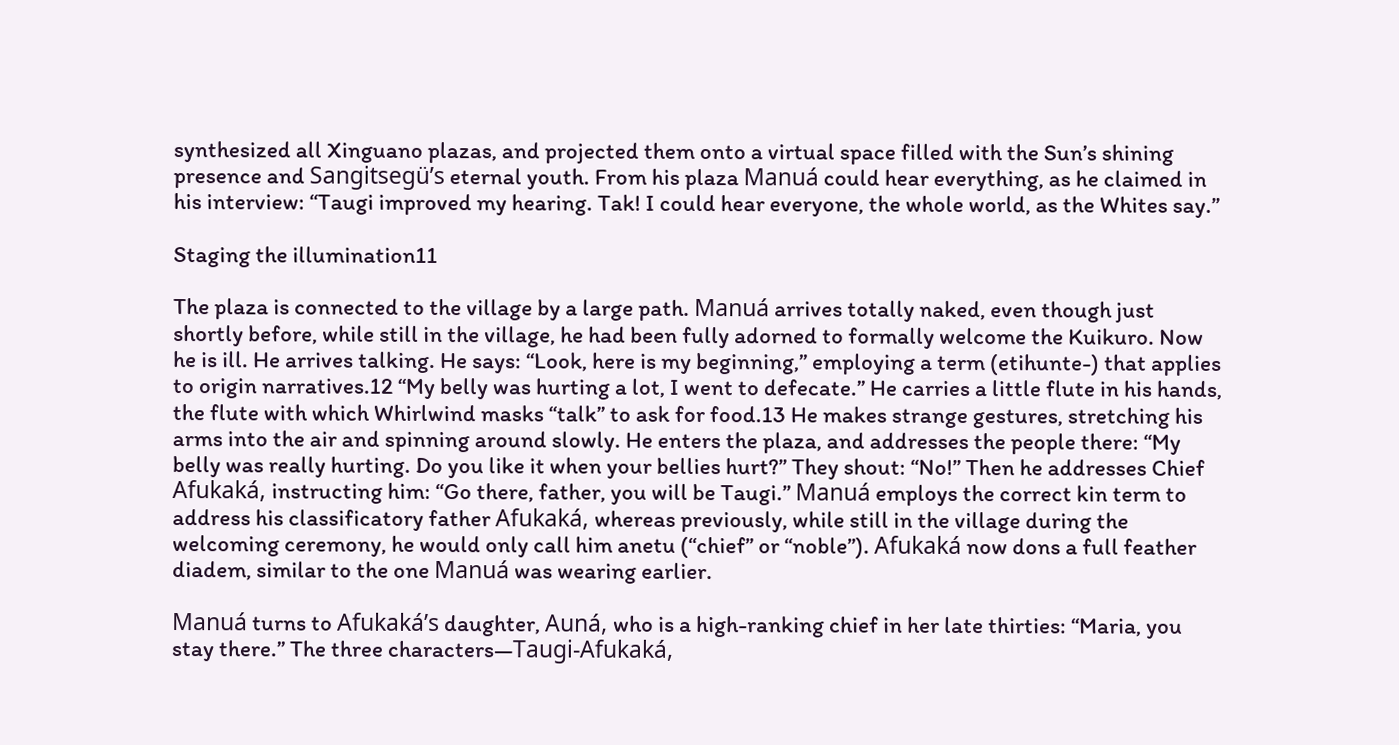synthesized all Xinguano plazas, and projected them onto a virtual space filled with the Sun’s shining presence and Sangitsegü’s eternal youth. From his plaza Manuá could hear everything, as he claimed in his interview: “Taugi improved my hearing. Tak! I could hear everyone, the whole world, as the Whites say.”

Staging the illumination11

The plaza is connected to the village by a large path. Manuá arrives totally naked, even though just shortly before, while still in the village, he had been fully adorned to formally welcome the Kuikuro. Now he is ill. He arrives talking. He says: “Look, here is my beginning,” employing a term (etihunte-) that applies to origin narratives.12 “My belly was hurting a lot, I went to defecate.” He carries a little flute in his hands, the flute with which Whirlwind masks “talk” to ask for food.13 He makes strange gestures, stretching his arms into the air and spinning around slowly. He enters the plaza, and addresses the people there: “My belly was really hurting. Do you like it when your bellies hurt?” They shout: “No!” Then he addresses Chief Afukaká, instructing him: “Go there, father, you will be Taugi.” Manuá employs the correct kin term to address his classificatory father Afukaká, whereas previously, while still in the village during the welcoming ceremony, he would only call him anetu (“chief” or “noble”). Afukaká now dons a full feather diadem, similar to the one Manuá was wearing earlier.

Manuá turns to Afukaká’s daughter, Auná, who is a high-ranking chief in her late thirties: “Maria, you stay there.” The three characters—Taugi-Afukaká,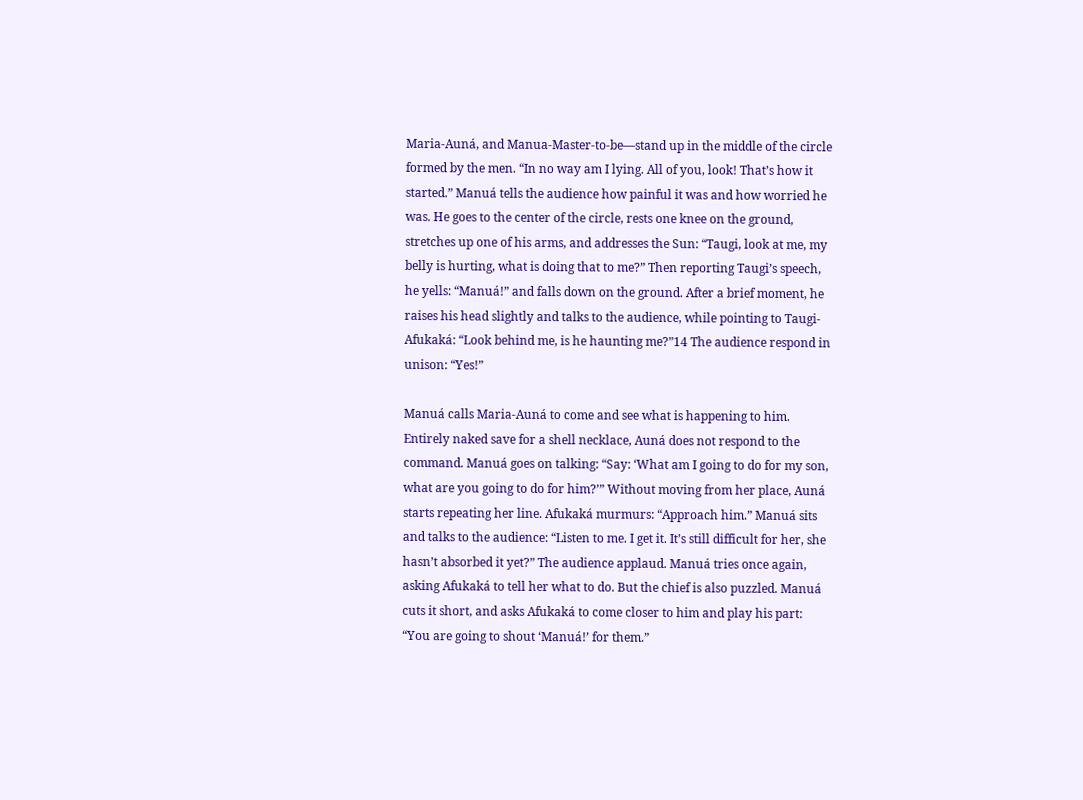Maria-Auná, and Manua-Master-to-be—stand up in the middle of the circle formed by the men. “In no way am I lying. All of you, look! That’s how it started.” Manuá tells the audience how painful it was and how worried he was. He goes to the center of the circle, rests one knee on the ground, stretches up one of his arms, and addresses the Sun: “Taugi, look at me, my belly is hurting, what is doing that to me?” Then reporting Taugi’s speech, he yells: “Manuá!” and falls down on the ground. After a brief moment, he raises his head slightly and talks to the audience, while pointing to Taugi-Afukaká: “Look behind me, is he haunting me?”14 The audience respond in unison: “Yes!”

Manuá calls Maria-Auná to come and see what is happening to him. Entirely naked save for a shell necklace, Auná does not respond to the command. Manuá goes on talking: “Say: ‘What am I going to do for my son, what are you going to do for him?’” Without moving from her place, Auná starts repeating her line. Afukaká murmurs: “Approach him.” Manuá sits and talks to the audience: “Listen to me. I get it. It’s still difficult for her, she hasn’t absorbed it yet?” The audience applaud. Manuá tries once again, asking Afukaká to tell her what to do. But the chief is also puzzled. Manuá cuts it short, and asks Afukaká to come closer to him and play his part: “You are going to shout ‘Manuá!’ for them.”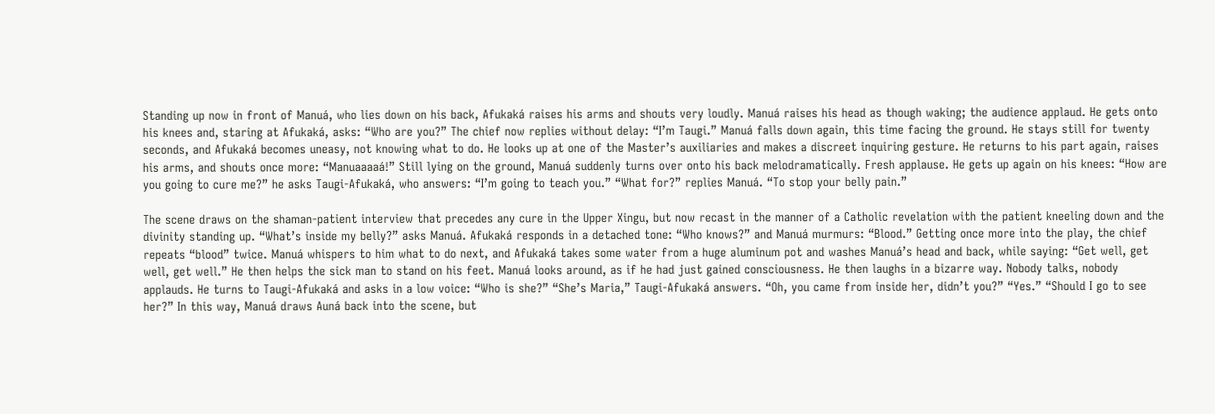Standing up now in front of Manuá, who lies down on his back, Afukaká raises his arms and shouts very loudly. Manuá raises his head as though waking; the audience applaud. He gets onto his knees and, staring at Afukaká, asks: “Who are you?” The chief now replies without delay: “I’m Taugi.” Manuá falls down again, this time facing the ground. He stays still for twenty seconds, and Afukaká becomes uneasy, not knowing what to do. He looks up at one of the Master’s auxiliaries and makes a discreet inquiring gesture. He returns to his part again, raises his arms, and shouts once more: “Manuaaaaá!” Still lying on the ground, Manuá suddenly turns over onto his back melodramatically. Fresh applause. He gets up again on his knees: “How are you going to cure me?” he asks Taugi-Afukaká, who answers: “I’m going to teach you.” “What for?” replies Manuá. “To stop your belly pain.”

The scene draws on the shaman-patient interview that precedes any cure in the Upper Xingu, but now recast in the manner of a Catholic revelation with the patient kneeling down and the divinity standing up. “What’s inside my belly?” asks Manuá. Afukaká responds in a detached tone: “Who knows?” and Manuá murmurs: “Blood.” Getting once more into the play, the chief repeats “blood” twice. Manuá whispers to him what to do next, and Afukaká takes some water from a huge aluminum pot and washes Manuá’s head and back, while saying: “Get well, get well, get well.” He then helps the sick man to stand on his feet. Manuá looks around, as if he had just gained consciousness. He then laughs in a bizarre way. Nobody talks, nobody applauds. He turns to Taugi-Afukaká and asks in a low voice: “Who is she?” “She’s Maria,” Taugi-Afukaká answers. “Oh, you came from inside her, didn’t you?” “Yes.” “Should I go to see her?” In this way, Manuá draws Auná back into the scene, but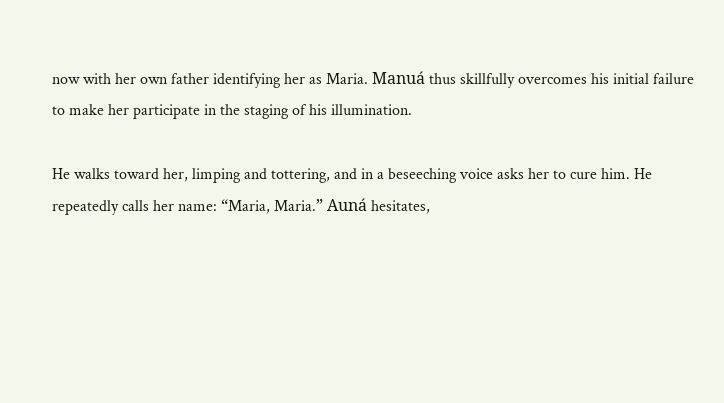now with her own father identifying her as Maria. Manuá thus skillfully overcomes his initial failure to make her participate in the staging of his illumination.

He walks toward her, limping and tottering, and in a beseeching voice asks her to cure him. He repeatedly calls her name: “Maria, Maria.” Auná hesitates,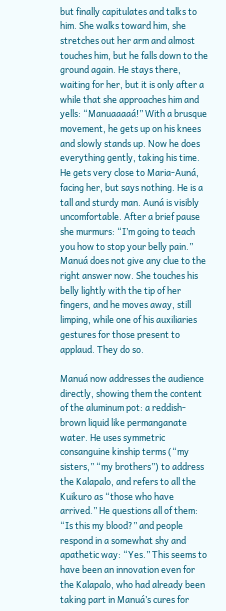but finally capitulates and talks to him. She walks toward him, she stretches out her arm and almost touches him, but he falls down to the ground again. He stays there, waiting for her, but it is only after a while that she approaches him and yells: “Manuaaaaá!” With a brusque movement, he gets up on his knees and slowly stands up. Now he does everything gently, taking his time. He gets very close to Maria-Auná, facing her, but says nothing. He is a tall and sturdy man. Auná is visibly uncomfortable. After a brief pause she murmurs: “I’m going to teach you how to stop your belly pain.” Manuá does not give any clue to the right answer now. She touches his belly lightly with the tip of her fingers, and he moves away, still limping, while one of his auxiliaries gestures for those present to applaud. They do so.

Manuá now addresses the audience directly, showing them the content of the aluminum pot: a reddish-brown liquid like permanganate water. He uses symmetric consanguine kinship terms (“my sisters,” “my brothers”) to address the Kalapalo, and refers to all the Kuikuro as “those who have arrived.” He questions all of them: “Is this my blood?” and people respond in a somewhat shy and apathetic way: “Yes.” This seems to have been an innovation even for the Kalapalo, who had already been taking part in Manuá’s cures for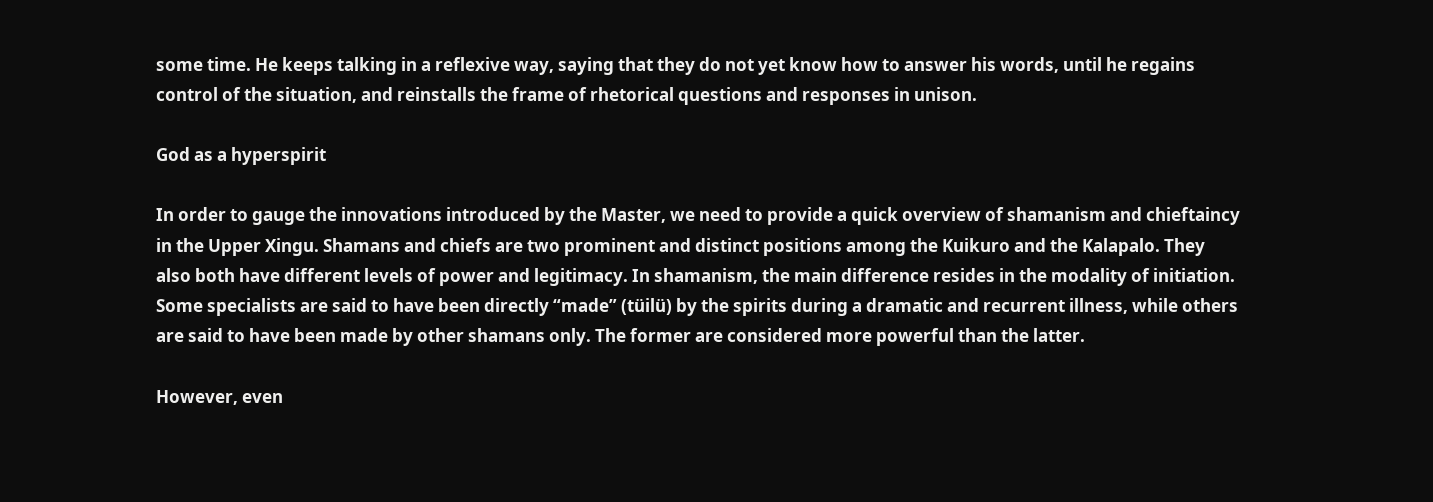some time. He keeps talking in a reflexive way, saying that they do not yet know how to answer his words, until he regains control of the situation, and reinstalls the frame of rhetorical questions and responses in unison.

God as a hyperspirit

In order to gauge the innovations introduced by the Master, we need to provide a quick overview of shamanism and chieftaincy in the Upper Xingu. Shamans and chiefs are two prominent and distinct positions among the Kuikuro and the Kalapalo. They also both have different levels of power and legitimacy. In shamanism, the main difference resides in the modality of initiation. Some specialists are said to have been directly “made” (tüilü) by the spirits during a dramatic and recurrent illness, while others are said to have been made by other shamans only. The former are considered more powerful than the latter.

However, even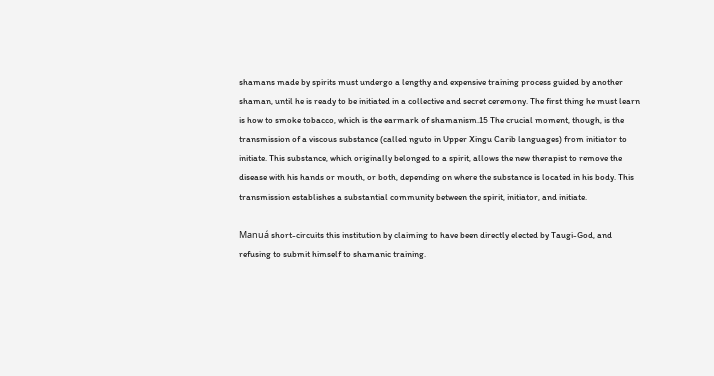shamans made by spirits must undergo a lengthy and expensive training process guided by another shaman, until he is ready to be initiated in a collective and secret ceremony. The first thing he must learn is how to smoke tobacco, which is the earmark of shamanism.15 The crucial moment, though, is the transmission of a viscous substance (called nguto in Upper Xingu Carib languages) from initiator to initiate. This substance, which originally belonged to a spirit, allows the new therapist to remove the disease with his hands or mouth, or both, depending on where the substance is located in his body. This transmission establishes a substantial community between the spirit, initiator, and initiate.

Manuá short-circuits this institution by claiming to have been directly elected by Taugi-God, and refusing to submit himself to shamanic training.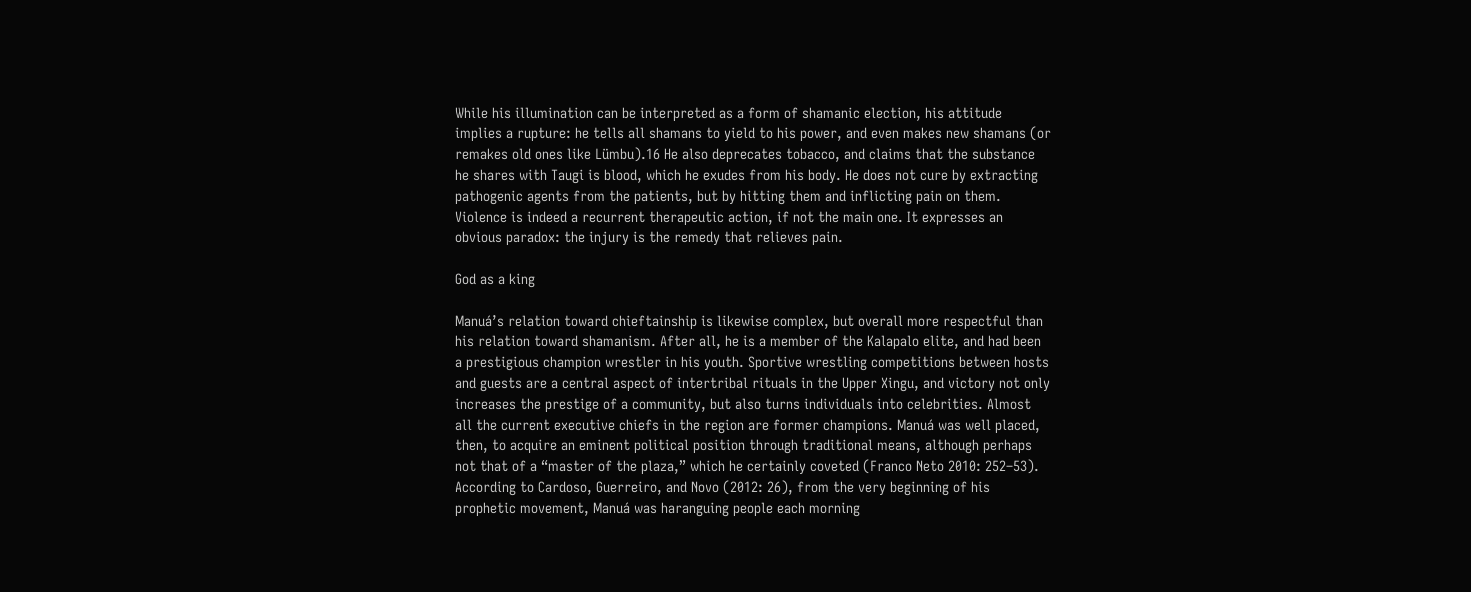While his illumination can be interpreted as a form of shamanic election, his attitude implies a rupture: he tells all shamans to yield to his power, and even makes new shamans (or remakes old ones like Lümbu).16 He also deprecates tobacco, and claims that the substance he shares with Taugi is blood, which he exudes from his body. He does not cure by extracting pathogenic agents from the patients, but by hitting them and inflicting pain on them. Violence is indeed a recurrent therapeutic action, if not the main one. It expresses an obvious paradox: the injury is the remedy that relieves pain.

God as a king

Manuá’s relation toward chieftainship is likewise complex, but overall more respectful than his relation toward shamanism. After all, he is a member of the Kalapalo elite, and had been a prestigious champion wrestler in his youth. Sportive wrestling competitions between hosts and guests are a central aspect of intertribal rituals in the Upper Xingu, and victory not only increases the prestige of a community, but also turns individuals into celebrities. Almost all the current executive chiefs in the region are former champions. Manuá was well placed, then, to acquire an eminent political position through traditional means, although perhaps not that of a “master of the plaza,” which he certainly coveted (Franco Neto 2010: 252–53). According to Cardoso, Guerreiro, and Novo (2012: 26), from the very beginning of his prophetic movement, Manuá was haranguing people each morning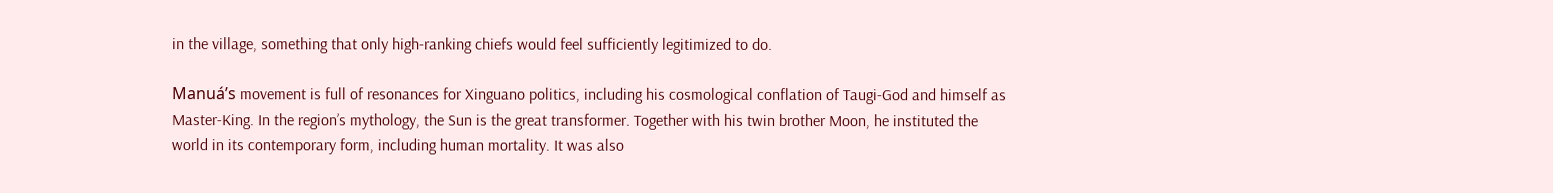in the village, something that only high-ranking chiefs would feel sufficiently legitimized to do.

Manuá’s movement is full of resonances for Xinguano politics, including his cosmological conflation of Taugi-God and himself as Master-King. In the region’s mythology, the Sun is the great transformer. Together with his twin brother Moon, he instituted the world in its contemporary form, including human mortality. It was also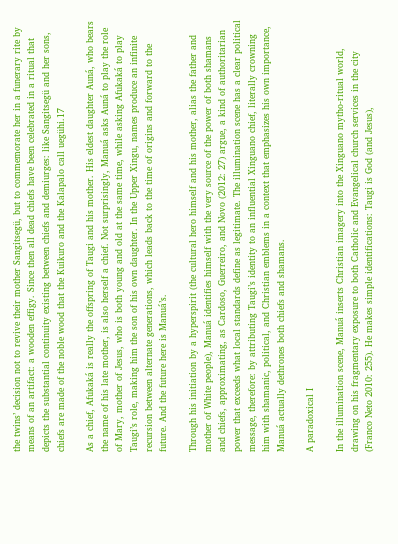the twins’ decision not to revive their mother Sangitsegü, but to commemorate her in a funerary rite by means of an artifact: a wooden effigy. Since then all dead chiefs have been celebrated in a ritual that depicts the substantial continuity existing between chiefs and demiurges: like Sangitsegü and her sons, chiefs are made of the noble wood that the Kuikuro and the Kalapalo call uegühi.17

As a chief, Afukaká is really the offspring of Taugi and his mother. His eldest daughter Auná, who bears the name of his late mother, is also herself a chief. Not surprisingly, Manuá asks Auná to play the role of Mary, mother of Jesus, who is both young and old at the same time, while asking Afukaká to play Taugi’s role, making him the son of his own daughter. In the Upper Xingu, names produce an infinite recursion between alternate generations, which leads back to the time of origins and forward to the future. And the future here is Manuá’s.

Through his initiation by a hyperspirit (the cultural hero himself and his mother, alias the father and mother of White people), Manuá identifies himself with the very source of the power of both shamans and chiefs, approximating, as Cardoso, Guerreiro, and Novo (2012: 27) argue, a kind of authoritarian power that exceeds what local standards define as legitimate. The illumination scene has a clear political message, therefore: by attributing Taugi’s identity to an influential Xinguano chief, literally crowning him with shamanic, political, and Christian emblems in a context that emphasizes his own importance, Manuá actually dethrones both chiefs and shamans.

A paradoxical I

In the illumination scene, Manuá inserts Christian imagery into the Xinguano mytho-ritual world, drawing on his fragmentary exposure to both Catholic and Evangelical church services in the city (Franco Neto 2010: 255). He makes simple identifications: Taugi is God (and Jesus),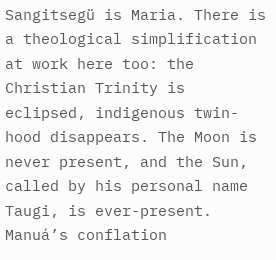Sangitsegü is Maria. There is a theological simplification at work here too: the Christian Trinity is eclipsed, indigenous twin-hood disappears. The Moon is never present, and the Sun, called by his personal name Taugi, is ever-present. Manuá’s conflation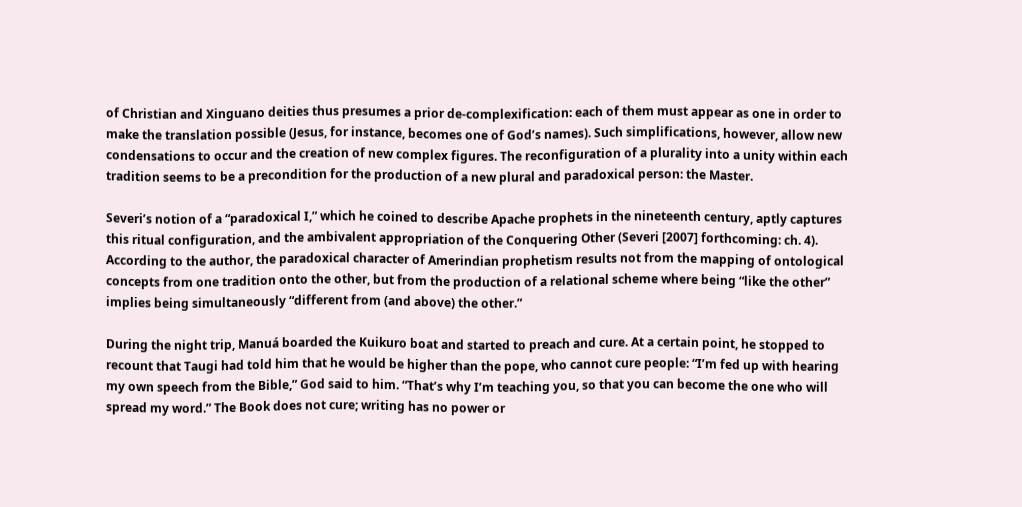of Christian and Xinguano deities thus presumes a prior de-complexification: each of them must appear as one in order to make the translation possible (Jesus, for instance, becomes one of God’s names). Such simplifications, however, allow new condensations to occur and the creation of new complex figures. The reconfiguration of a plurality into a unity within each tradition seems to be a precondition for the production of a new plural and paradoxical person: the Master.

Severi’s notion of a “paradoxical I,” which he coined to describe Apache prophets in the nineteenth century, aptly captures this ritual configuration, and the ambivalent appropriation of the Conquering Other (Severi [2007] forthcoming: ch. 4). According to the author, the paradoxical character of Amerindian prophetism results not from the mapping of ontological concepts from one tradition onto the other, but from the production of a relational scheme where being “like the other” implies being simultaneously “different from (and above) the other.”

During the night trip, Manuá boarded the Kuikuro boat and started to preach and cure. At a certain point, he stopped to recount that Taugi had told him that he would be higher than the pope, who cannot cure people: “I’m fed up with hearing my own speech from the Bible,” God said to him. “That’s why I’m teaching you, so that you can become the one who will spread my word.” The Book does not cure; writing has no power or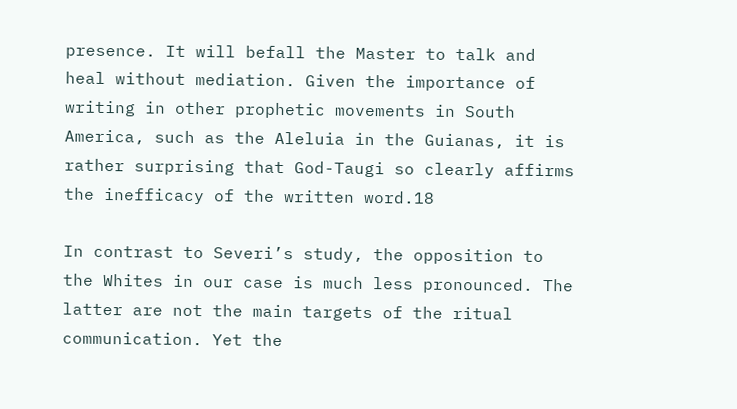presence. It will befall the Master to talk and heal without mediation. Given the importance of writing in other prophetic movements in South America, such as the Aleluia in the Guianas, it is rather surprising that God-Taugi so clearly affirms the inefficacy of the written word.18

In contrast to Severi’s study, the opposition to the Whites in our case is much less pronounced. The latter are not the main targets of the ritual communication. Yet the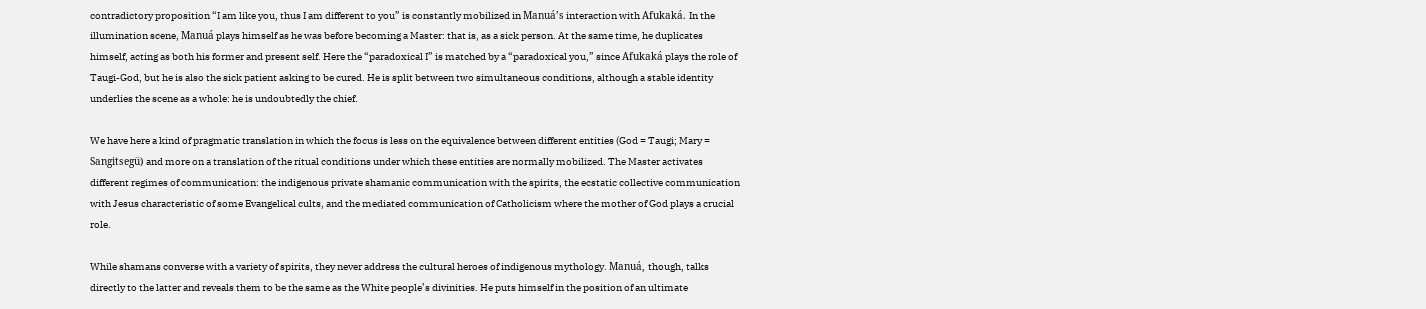contradictory proposition “I am like you, thus I am different to you” is constantly mobilized in Manuá’s interaction with Afukaká. In the illumination scene, Manuá plays himself as he was before becoming a Master: that is, as a sick person. At the same time, he duplicates himself, acting as both his former and present self. Here the “paradoxical I” is matched by a “paradoxical you,” since Afukaká plays the role of Taugi-God, but he is also the sick patient asking to be cured. He is split between two simultaneous conditions, although a stable identity underlies the scene as a whole: he is undoubtedly the chief.

We have here a kind of pragmatic translation in which the focus is less on the equivalence between different entities (God = Taugi; Mary = Sangitsegü) and more on a translation of the ritual conditions under which these entities are normally mobilized. The Master activates different regimes of communication: the indigenous private shamanic communication with the spirits, the ecstatic collective communication with Jesus characteristic of some Evangelical cults, and the mediated communication of Catholicism where the mother of God plays a crucial role.

While shamans converse with a variety of spirits, they never address the cultural heroes of indigenous mythology. Manuá, though, talks directly to the latter and reveals them to be the same as the White people’s divinities. He puts himself in the position of an ultimate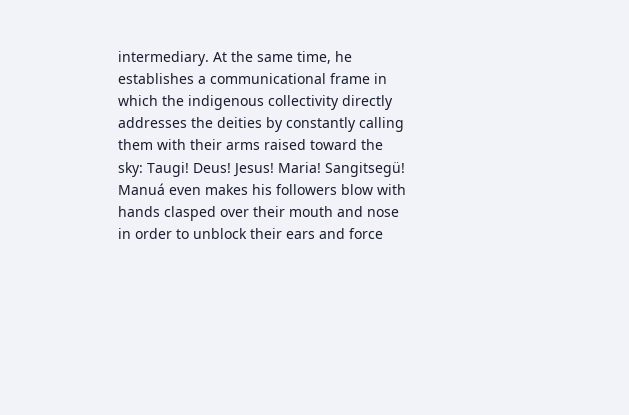intermediary. At the same time, he establishes a communicational frame in which the indigenous collectivity directly addresses the deities by constantly calling them with their arms raised toward the sky: Taugi! Deus! Jesus! Maria! Sangitsegü! Manuá even makes his followers blow with hands clasped over their mouth and nose in order to unblock their ears and force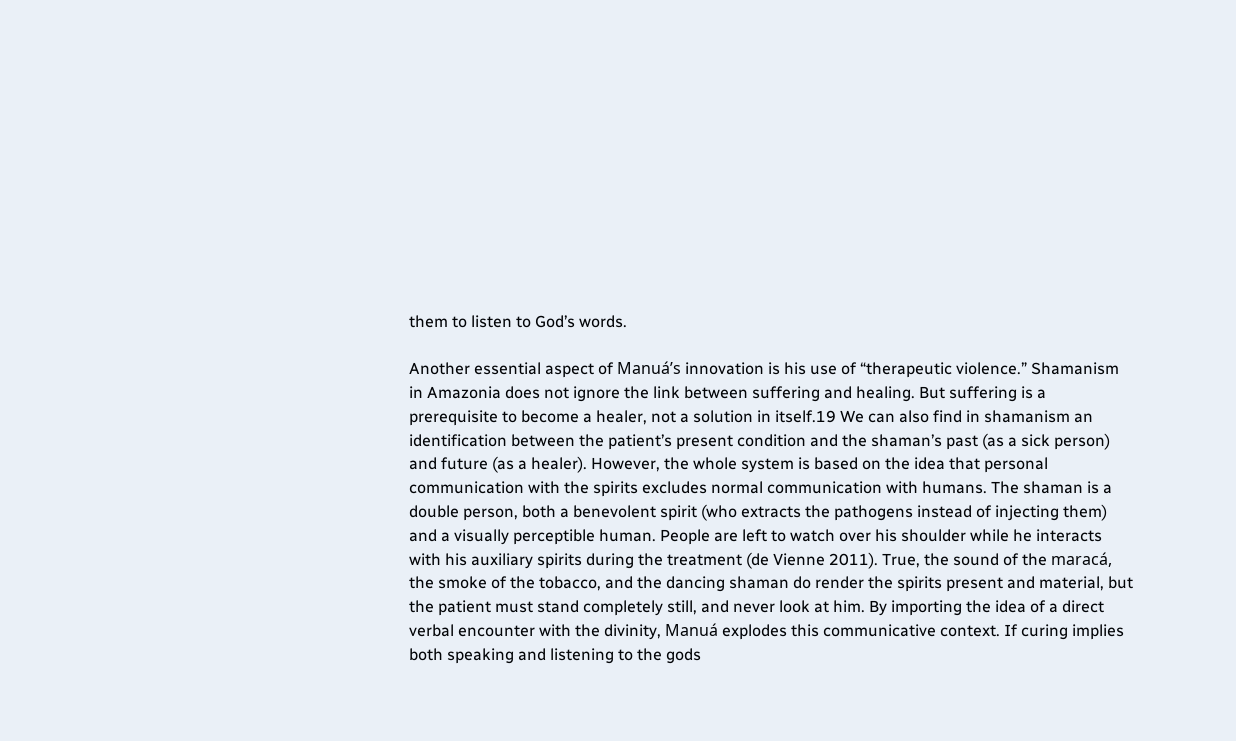them to listen to God’s words.

Another essential aspect of Manuá’s innovation is his use of “therapeutic violence.” Shamanism in Amazonia does not ignore the link between suffering and healing. But suffering is a prerequisite to become a healer, not a solution in itself.19 We can also find in shamanism an identification between the patient’s present condition and the shaman’s past (as a sick person) and future (as a healer). However, the whole system is based on the idea that personal communication with the spirits excludes normal communication with humans. The shaman is a double person, both a benevolent spirit (who extracts the pathogens instead of injecting them) and a visually perceptible human. People are left to watch over his shoulder while he interacts with his auxiliary spirits during the treatment (de Vienne 2011). True, the sound of the maracá, the smoke of the tobacco, and the dancing shaman do render the spirits present and material, but the patient must stand completely still, and never look at him. By importing the idea of a direct verbal encounter with the divinity, Manuá explodes this communicative context. If curing implies both speaking and listening to the gods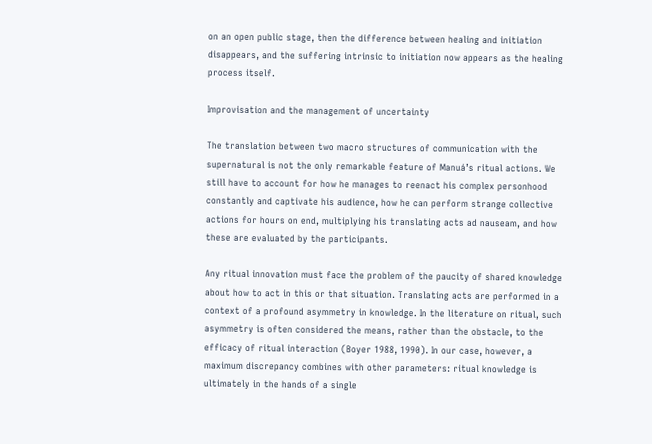on an open public stage, then the difference between healing and initiation disappears, and the suffering intrinsic to initiation now appears as the healing process itself.

Improvisation and the management of uncertainty

The translation between two macro structures of communication with the supernatural is not the only remarkable feature of Manuá’s ritual actions. We still have to account for how he manages to reenact his complex personhood constantly and captivate his audience, how he can perform strange collective actions for hours on end, multiplying his translating acts ad nauseam, and how these are evaluated by the participants.

Any ritual innovation must face the problem of the paucity of shared knowledge about how to act in this or that situation. Translating acts are performed in a context of a profound asymmetry in knowledge. In the literature on ritual, such asymmetry is often considered the means, rather than the obstacle, to the efficacy of ritual interaction (Boyer 1988, 1990). In our case, however, a maximum discrepancy combines with other parameters: ritual knowledge is ultimately in the hands of a single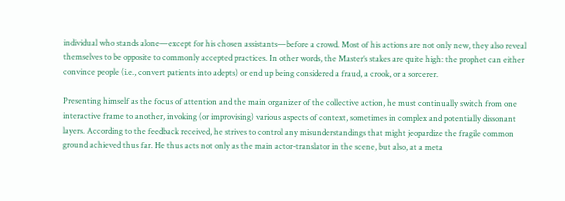individual who stands alone—except for his chosen assistants—before a crowd. Most of his actions are not only new, they also reveal themselves to be opposite to commonly accepted practices. In other words, the Master’s stakes are quite high: the prophet can either convince people (i.e., convert patients into adepts) or end up being considered a fraud, a crook, or a sorcerer.

Presenting himself as the focus of attention and the main organizer of the collective action, he must continually switch from one interactive frame to another, invoking (or improvising) various aspects of context, sometimes in complex and potentially dissonant layers. According to the feedback received, he strives to control any misunderstandings that might jeopardize the fragile common ground achieved thus far. He thus acts not only as the main actor-translator in the scene, but also, at a meta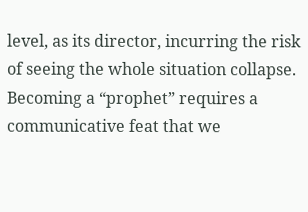level, as its director, incurring the risk of seeing the whole situation collapse. Becoming a “prophet” requires a communicative feat that we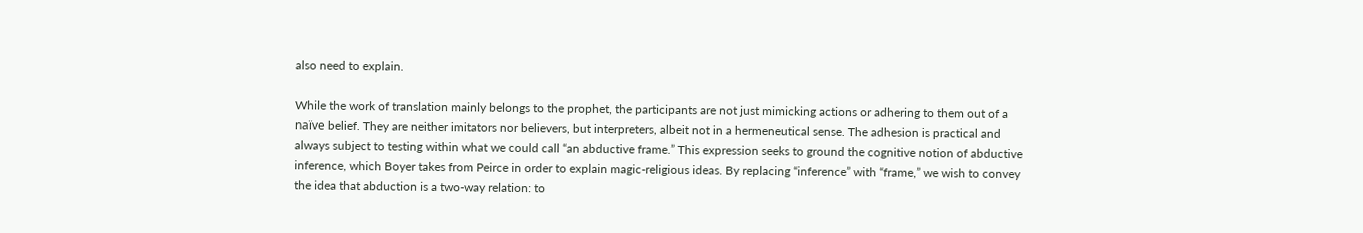also need to explain.

While the work of translation mainly belongs to the prophet, the participants are not just mimicking actions or adhering to them out of a naïve belief. They are neither imitators nor believers, but interpreters, albeit not in a hermeneutical sense. The adhesion is practical and always subject to testing within what we could call “an abductive frame.” This expression seeks to ground the cognitive notion of abductive inference, which Boyer takes from Peirce in order to explain magic-religious ideas. By replacing “inference” with “frame,” we wish to convey the idea that abduction is a two-way relation: to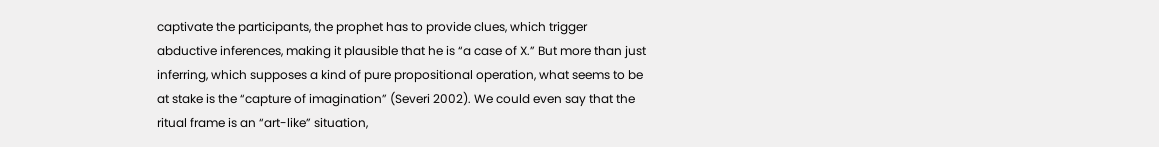captivate the participants, the prophet has to provide clues, which trigger abductive inferences, making it plausible that he is “a case of X.” But more than just inferring, which supposes a kind of pure propositional operation, what seems to be at stake is the “capture of imagination” (Severi 2002). We could even say that the ritual frame is an “art-like” situation,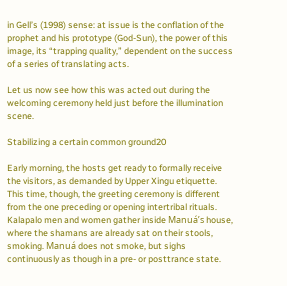in Gell’s (1998) sense: at issue is the conflation of the prophet and his prototype (God-Sun), the power of this image, its “trapping quality,” dependent on the success of a series of translating acts.

Let us now see how this was acted out during the welcoming ceremony held just before the illumination scene.

Stabilizing a certain common ground20

Early morning, the hosts get ready to formally receive the visitors, as demanded by Upper Xingu etiquette. This time, though, the greeting ceremony is different from the one preceding or opening intertribal rituals. Kalapalo men and women gather inside Manuá’s house, where the shamans are already sat on their stools, smoking. Manuá does not smoke, but sighs continuously as though in a pre- or posttrance state.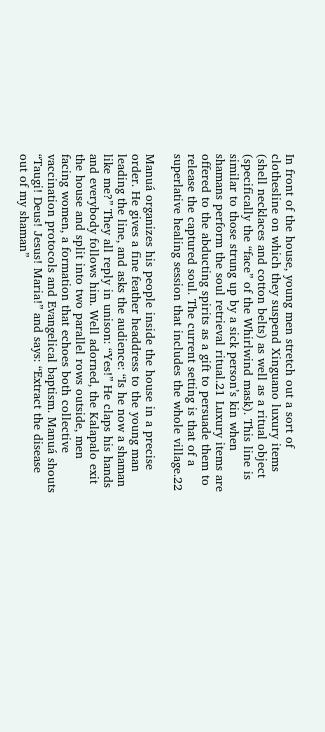In front of the house, young men stretch out a sort of clothesline on which they suspend Xinguano luxury items (shell necklaces and cotton belts) as well as a ritual object (specifically the “face” of the Whirlwind mask). This line is similar to those strung up by a sick person’s kin when shamans perform the soul retrieval ritual.21 Luxury items are offered to the abducting spirits as a gift to persuade them to release the captured soul. The current setting is that of a superlative healing session that includes the whole village.22

Manuá organizes his people inside the house in a precise order. He gives a fine feather headdress to the young man leading the line, and asks the audience: “Is he now a shaman like me?” They all reply in unison: “Yes!” He claps his hands and everybody follows him. Well adorned, the Kalapalo exit the house and split into two parallel rows outside, men facing women, a formation that echoes both collective vaccination protocols and Evangelical baptism. Manuá shouts “Taugi! Deus! Jesus! Maria!” and says: “Extract the disease out of my shaman”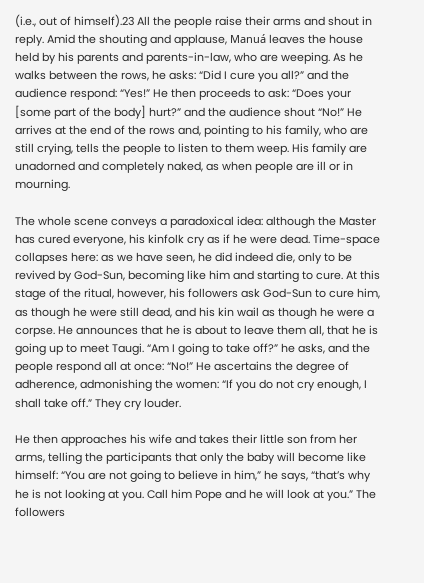(i.e., out of himself).23 All the people raise their arms and shout in reply. Amid the shouting and applause, Manuá leaves the house held by his parents and parents-in-law, who are weeping. As he walks between the rows, he asks: “Did I cure you all?” and the audience respond: “Yes!” He then proceeds to ask: “Does your [some part of the body] hurt?” and the audience shout “No!” He arrives at the end of the rows and, pointing to his family, who are still crying, tells the people to listen to them weep. His family are unadorned and completely naked, as when people are ill or in mourning.

The whole scene conveys a paradoxical idea: although the Master has cured everyone, his kinfolk cry as if he were dead. Time-space collapses here: as we have seen, he did indeed die, only to be revived by God-Sun, becoming like him and starting to cure. At this stage of the ritual, however, his followers ask God-Sun to cure him, as though he were still dead, and his kin wail as though he were a corpse. He announces that he is about to leave them all, that he is going up to meet Taugi. “Am I going to take off?” he asks, and the people respond all at once: “No!” He ascertains the degree of adherence, admonishing the women: “If you do not cry enough, I shall take off.” They cry louder.

He then approaches his wife and takes their little son from her arms, telling the participants that only the baby will become like himself: “You are not going to believe in him,” he says, “that’s why he is not looking at you. Call him Pope and he will look at you.” The followers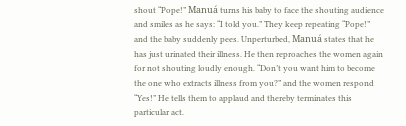shout “Pope!” Manuá turns his baby to face the shouting audience and smiles as he says: “I told you.” They keep repeating “Pope!” and the baby suddenly pees. Unperturbed, Manuá states that he has just urinated their illness. He then reproaches the women again for not shouting loudly enough. “Don’t you want him to become the one who extracts illness from you?” and the women respond “Yes!” He tells them to applaud and thereby terminates this particular act.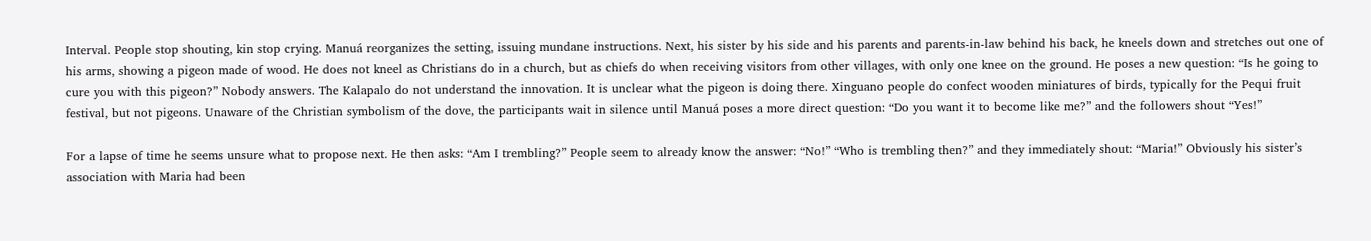Interval. People stop shouting, kin stop crying. Manuá reorganizes the setting, issuing mundane instructions. Next, his sister by his side and his parents and parents-in-law behind his back, he kneels down and stretches out one of his arms, showing a pigeon made of wood. He does not kneel as Christians do in a church, but as chiefs do when receiving visitors from other villages, with only one knee on the ground. He poses a new question: “Is he going to cure you with this pigeon?” Nobody answers. The Kalapalo do not understand the innovation. It is unclear what the pigeon is doing there. Xinguano people do confect wooden miniatures of birds, typically for the Pequi fruit festival, but not pigeons. Unaware of the Christian symbolism of the dove, the participants wait in silence until Manuá poses a more direct question: “Do you want it to become like me?” and the followers shout “Yes!”

For a lapse of time he seems unsure what to propose next. He then asks: “Am I trembling?” People seem to already know the answer: “No!” “Who is trembling then?” and they immediately shout: “Maria!” Obviously his sister’s association with Maria had been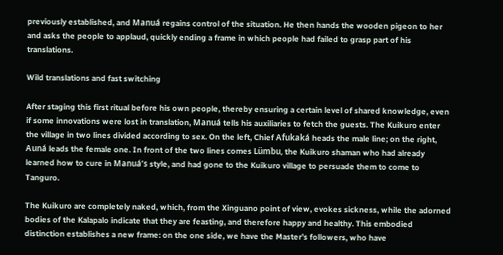previously established, and Manuá regains control of the situation. He then hands the wooden pigeon to her and asks the people to applaud, quickly ending a frame in which people had failed to grasp part of his translations.

Wild translations and fast switching

After staging this first ritual before his own people, thereby ensuring a certain level of shared knowledge, even if some innovations were lost in translation, Manuá tells his auxiliaries to fetch the guests. The Kuikuro enter the village in two lines divided according to sex. On the left, Chief Afukaká heads the male line; on the right, Auná leads the female one. In front of the two lines comes Lümbu, the Kuikuro shaman who had already learned how to cure in Manuá’s style, and had gone to the Kuikuro village to persuade them to come to Tanguro.

The Kuikuro are completely naked, which, from the Xinguano point of view, evokes sickness, while the adorned bodies of the Kalapalo indicate that they are feasting, and therefore happy and healthy. This embodied distinction establishes a new frame: on the one side, we have the Master’s followers, who have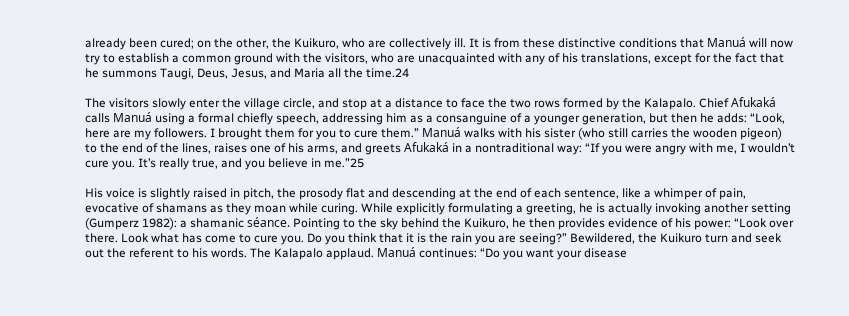already been cured; on the other, the Kuikuro, who are collectively ill. It is from these distinctive conditions that Manuá will now try to establish a common ground with the visitors, who are unacquainted with any of his translations, except for the fact that he summons Taugi, Deus, Jesus, and Maria all the time.24

The visitors slowly enter the village circle, and stop at a distance to face the two rows formed by the Kalapalo. Chief Afukaká calls Manuá using a formal chiefly speech, addressing him as a consanguine of a younger generation, but then he adds: “Look, here are my followers. I brought them for you to cure them.” Manuá walks with his sister (who still carries the wooden pigeon) to the end of the lines, raises one of his arms, and greets Afukaká in a nontraditional way: “If you were angry with me, I wouldn’t cure you. It’s really true, and you believe in me.”25

His voice is slightly raised in pitch, the prosody flat and descending at the end of each sentence, like a whimper of pain, evocative of shamans as they moan while curing. While explicitly formulating a greeting, he is actually invoking another setting (Gumperz 1982): a shamanic séance. Pointing to the sky behind the Kuikuro, he then provides evidence of his power: “Look over there. Look what has come to cure you. Do you think that it is the rain you are seeing?” Bewildered, the Kuikuro turn and seek out the referent to his words. The Kalapalo applaud. Manuá continues: “Do you want your disease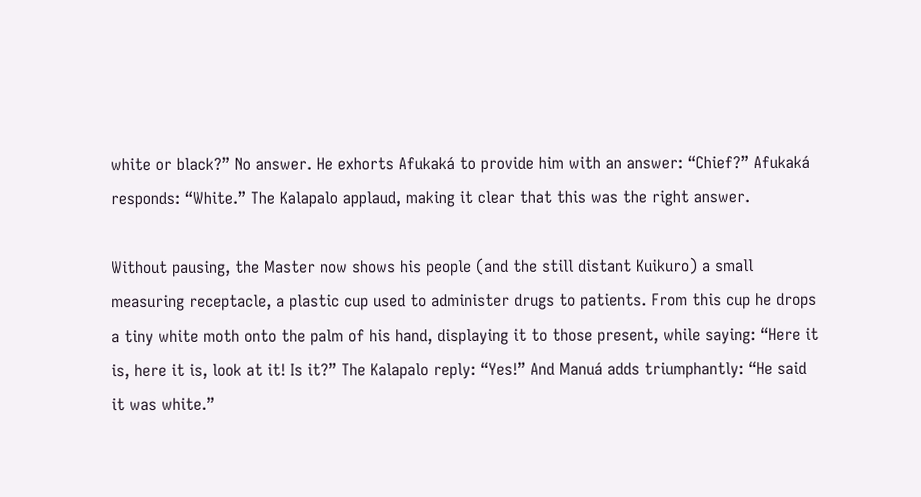white or black?” No answer. He exhorts Afukaká to provide him with an answer: “Chief?” Afukaká responds: “White.” The Kalapalo applaud, making it clear that this was the right answer.

Without pausing, the Master now shows his people (and the still distant Kuikuro) a small measuring receptacle, a plastic cup used to administer drugs to patients. From this cup he drops a tiny white moth onto the palm of his hand, displaying it to those present, while saying: “Here it is, here it is, look at it! Is it?” The Kalapalo reply: “Yes!” And Manuá adds triumphantly: “He said it was white.”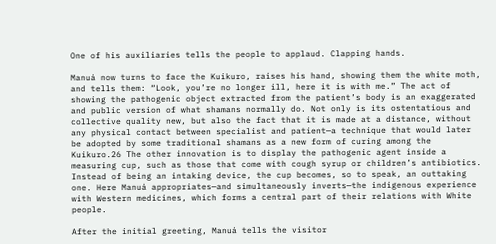One of his auxiliaries tells the people to applaud. Clapping hands.

Manuá now turns to face the Kuikuro, raises his hand, showing them the white moth, and tells them: “Look, you’re no longer ill, here it is with me.” The act of showing the pathogenic object extracted from the patient’s body is an exaggerated and public version of what shamans normally do. Not only is its ostentatious and collective quality new, but also the fact that it is made at a distance, without any physical contact between specialist and patient—a technique that would later be adopted by some traditional shamans as a new form of curing among the Kuikuro.26 The other innovation is to display the pathogenic agent inside a measuring cup, such as those that come with cough syrup or children’s antibiotics. Instead of being an intaking device, the cup becomes, so to speak, an outtaking one. Here Manuá appropriates—and simultaneously inverts—the indigenous experience with Western medicines, which forms a central part of their relations with White people.

After the initial greeting, Manuá tells the visitor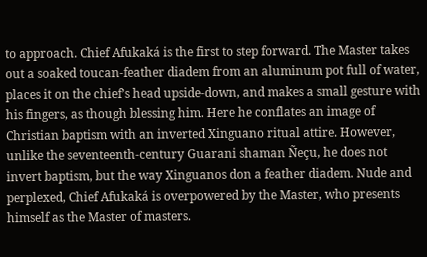to approach. Chief Afukaká is the first to step forward. The Master takes out a soaked toucan-feather diadem from an aluminum pot full of water, places it on the chief’s head upside-down, and makes a small gesture with his fingers, as though blessing him. Here he conflates an image of Christian baptism with an inverted Xinguano ritual attire. However, unlike the seventeenth-century Guarani shaman Ñeçu, he does not invert baptism, but the way Xinguanos don a feather diadem. Nude and perplexed, Chief Afukaká is overpowered by the Master, who presents himself as the Master of masters.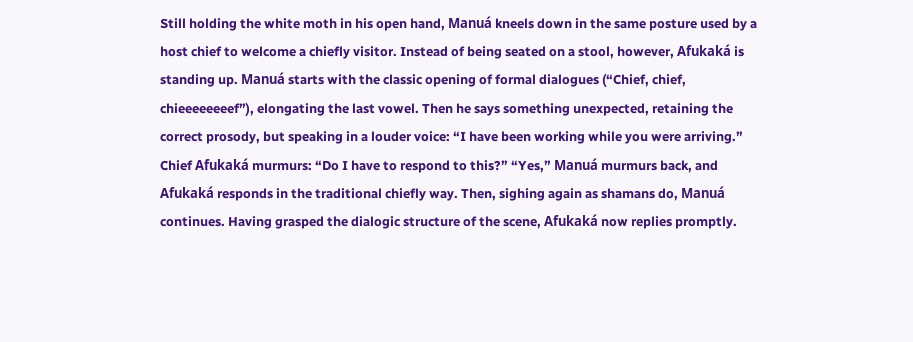Still holding the white moth in his open hand, Manuá kneels down in the same posture used by a host chief to welcome a chiefly visitor. Instead of being seated on a stool, however, Afukaká is standing up. Manuá starts with the classic opening of formal dialogues (“Chief, chief, chieeeeeeeef”), elongating the last vowel. Then he says something unexpected, retaining the correct prosody, but speaking in a louder voice: “I have been working while you were arriving.” Chief Afukaká murmurs: “Do I have to respond to this?” “Yes,” Manuá murmurs back, and Afukaká responds in the traditional chiefly way. Then, sighing again as shamans do, Manuá continues. Having grasped the dialogic structure of the scene, Afukaká now replies promptly.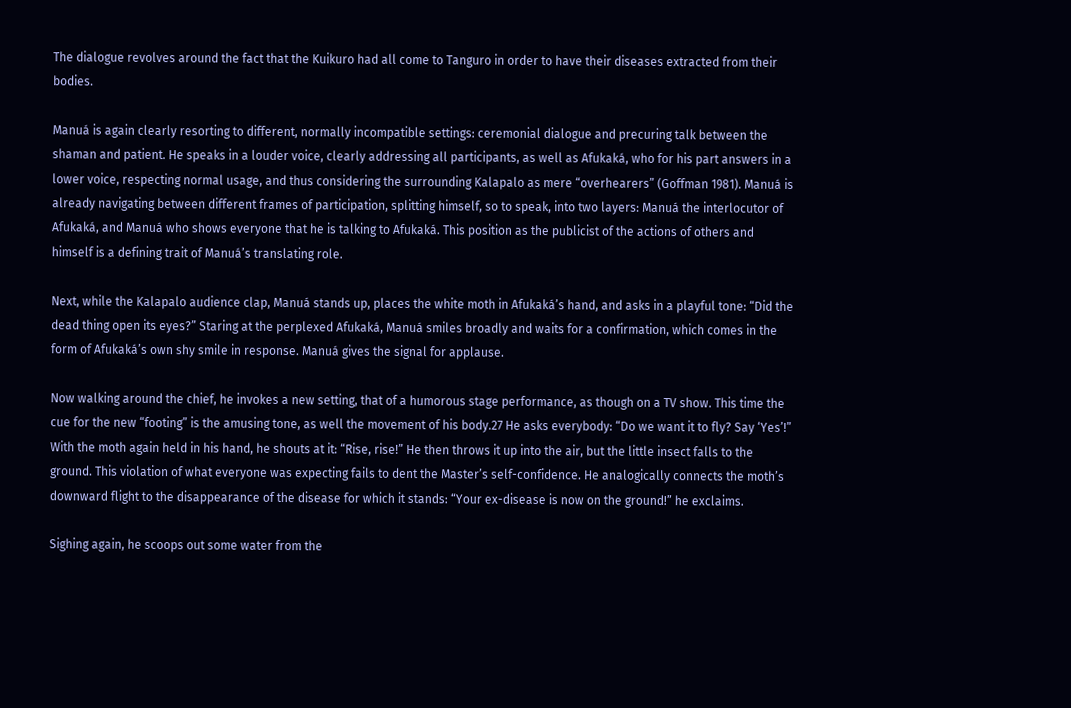The dialogue revolves around the fact that the Kuikuro had all come to Tanguro in order to have their diseases extracted from their bodies.

Manuá is again clearly resorting to different, normally incompatible settings: ceremonial dialogue and precuring talk between the shaman and patient. He speaks in a louder voice, clearly addressing all participants, as well as Afukaká, who for his part answers in a lower voice, respecting normal usage, and thus considering the surrounding Kalapalo as mere “overhearers” (Goffman 1981). Manuá is already navigating between different frames of participation, splitting himself, so to speak, into two layers: Manuá the interlocutor of Afukaká, and Manuá who shows everyone that he is talking to Afukaká. This position as the publicist of the actions of others and himself is a defining trait of Manuá’s translating role.

Next, while the Kalapalo audience clap, Manuá stands up, places the white moth in Afukaká’s hand, and asks in a playful tone: “Did the dead thing open its eyes?” Staring at the perplexed Afukaká, Manuá smiles broadly and waits for a confirmation, which comes in the form of Afukaká’s own shy smile in response. Manuá gives the signal for applause.

Now walking around the chief, he invokes a new setting, that of a humorous stage performance, as though on a TV show. This time the cue for the new “footing” is the amusing tone, as well the movement of his body.27 He asks everybody: “Do we want it to fly? Say ‘Yes’!” With the moth again held in his hand, he shouts at it: “Rise, rise!” He then throws it up into the air, but the little insect falls to the ground. This violation of what everyone was expecting fails to dent the Master’s self-confidence. He analogically connects the moth’s downward flight to the disappearance of the disease for which it stands: “Your ex-disease is now on the ground!” he exclaims.

Sighing again, he scoops out some water from the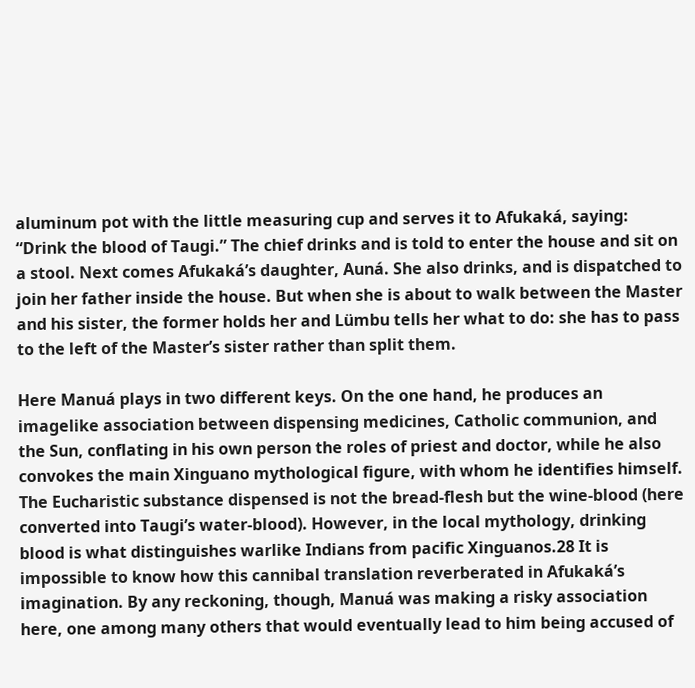aluminum pot with the little measuring cup and serves it to Afukaká, saying: “Drink the blood of Taugi.” The chief drinks and is told to enter the house and sit on a stool. Next comes Afukaká’s daughter, Auná. She also drinks, and is dispatched to join her father inside the house. But when she is about to walk between the Master and his sister, the former holds her and Lümbu tells her what to do: she has to pass to the left of the Master’s sister rather than split them.

Here Manuá plays in two different keys. On the one hand, he produces an imagelike association between dispensing medicines, Catholic communion, and the Sun, conflating in his own person the roles of priest and doctor, while he also convokes the main Xinguano mythological figure, with whom he identifies himself. The Eucharistic substance dispensed is not the bread-flesh but the wine-blood (here converted into Taugi’s water-blood). However, in the local mythology, drinking blood is what distinguishes warlike Indians from pacific Xinguanos.28 It is impossible to know how this cannibal translation reverberated in Afukaká’s imagination. By any reckoning, though, Manuá was making a risky association here, one among many others that would eventually lead to him being accused of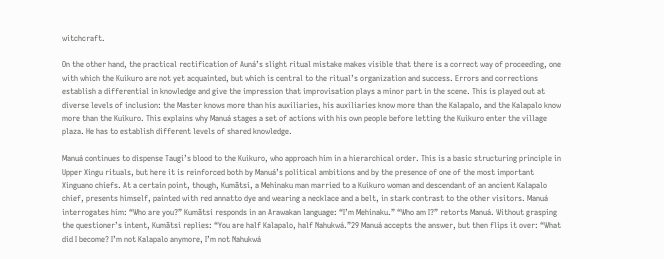witchcraft.

On the other hand, the practical rectification of Auná’s slight ritual mistake makes visible that there is a correct way of proceeding, one with which the Kuikuro are not yet acquainted, but which is central to the ritual’s organization and success. Errors and corrections establish a differential in knowledge and give the impression that improvisation plays a minor part in the scene. This is played out at diverse levels of inclusion: the Master knows more than his auxiliaries, his auxiliaries know more than the Kalapalo, and the Kalapalo know more than the Kuikuro. This explains why Manuá stages a set of actions with his own people before letting the Kuikuro enter the village plaza. He has to establish different levels of shared knowledge.

Manuá continues to dispense Taugi’s blood to the Kuikuro, who approach him in a hierarchical order. This is a basic structuring principle in Upper Xingu rituals, but here it is reinforced both by Manuá’s political ambitions and by the presence of one of the most important Xinguano chiefs. At a certain point, though, Kumãtsi, a Mehinaku man married to a Kuikuro woman and descendant of an ancient Kalapalo chief, presents himself, painted with red annatto dye and wearing a necklace and a belt, in stark contrast to the other visitors. Manuá interrogates him: “Who are you?” Kumãtsi responds in an Arawakan language: “I’m Mehinaku.” “Who am I?” retorts Manuá. Without grasping the questioner’s intent, Kumãtsi replies: “You are half Kalapalo, half Nahukwá.”29 Manuá accepts the answer, but then flips it over: “What did I become? I’m not Kalapalo anymore, I’m not Nahukwá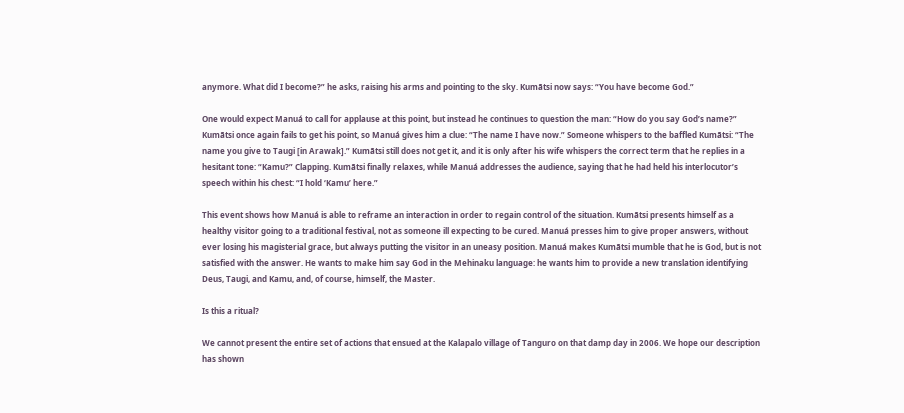anymore. What did I become?” he asks, raising his arms and pointing to the sky. Kumãtsi now says: “You have become God.”

One would expect Manuá to call for applause at this point, but instead he continues to question the man: “How do you say God’s name?” Kumãtsi once again fails to get his point, so Manuá gives him a clue: “The name I have now.” Someone whispers to the baffled Kumãtsi: “The name you give to Taugi [in Arawak].” Kumãtsi still does not get it, and it is only after his wife whispers the correct term that he replies in a hesitant tone: “Kamu?” Clapping. Kumãtsi finally relaxes, while Manuá addresses the audience, saying that he had held his interlocutor’s speech within his chest: “I hold ‘Kamu’ here.”

This event shows how Manuá is able to reframe an interaction in order to regain control of the situation. Kumãtsi presents himself as a healthy visitor going to a traditional festival, not as someone ill expecting to be cured. Manuá presses him to give proper answers, without ever losing his magisterial grace, but always putting the visitor in an uneasy position. Manuá makes Kumãtsi mumble that he is God, but is not satisfied with the answer. He wants to make him say God in the Mehinaku language: he wants him to provide a new translation identifying Deus, Taugi, and Kamu, and, of course, himself, the Master.

Is this a ritual?

We cannot present the entire set of actions that ensued at the Kalapalo village of Tanguro on that damp day in 2006. We hope our description has shown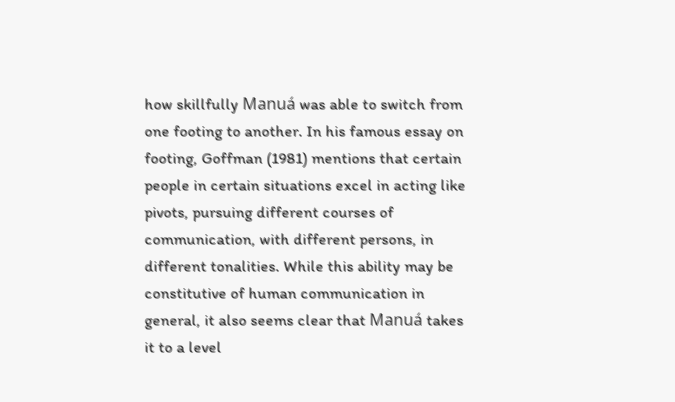how skillfully Manuá was able to switch from one footing to another. In his famous essay on footing, Goffman (1981) mentions that certain people in certain situations excel in acting like pivots, pursuing different courses of communication, with different persons, in different tonalities. While this ability may be constitutive of human communication in general, it also seems clear that Manuá takes it to a level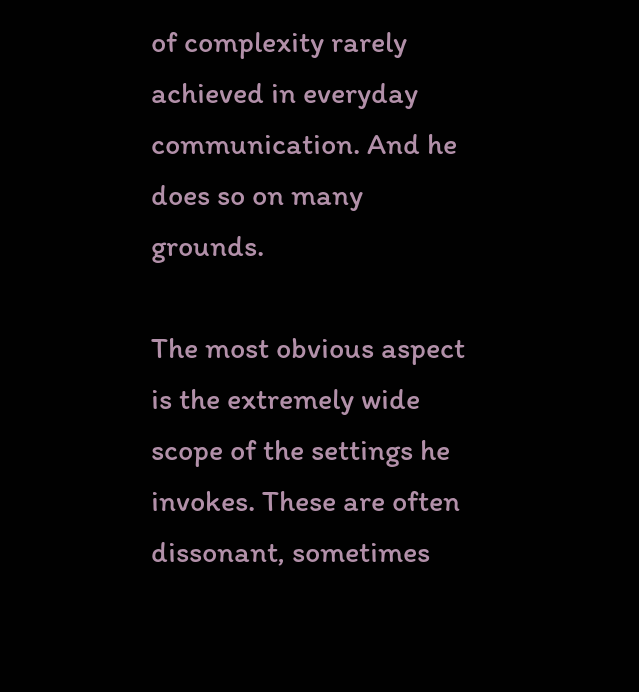of complexity rarely achieved in everyday communication. And he does so on many grounds.

The most obvious aspect is the extremely wide scope of the settings he invokes. These are often dissonant, sometimes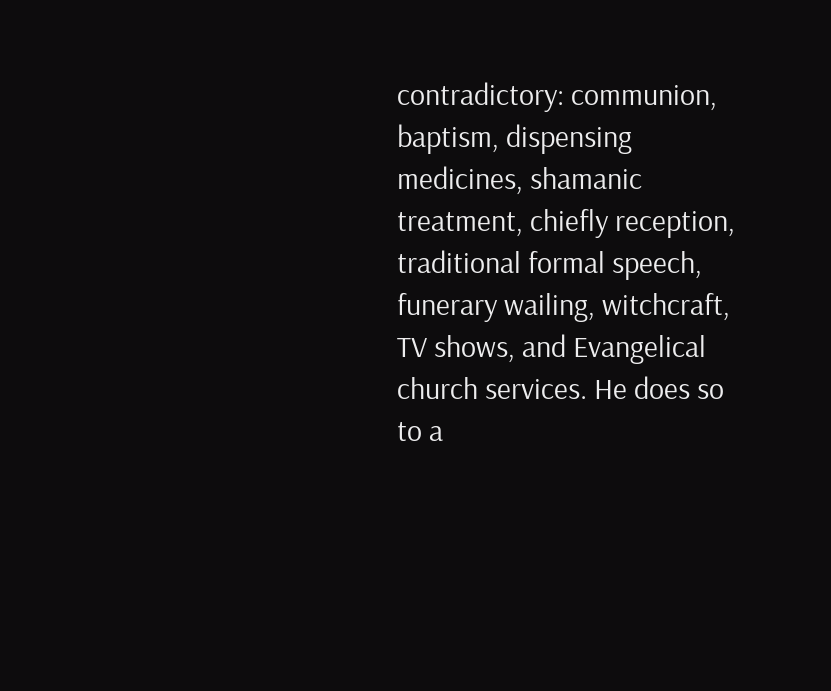contradictory: communion, baptism, dispensing medicines, shamanic treatment, chiefly reception, traditional formal speech, funerary wailing, witchcraft, TV shows, and Evangelical church services. He does so to a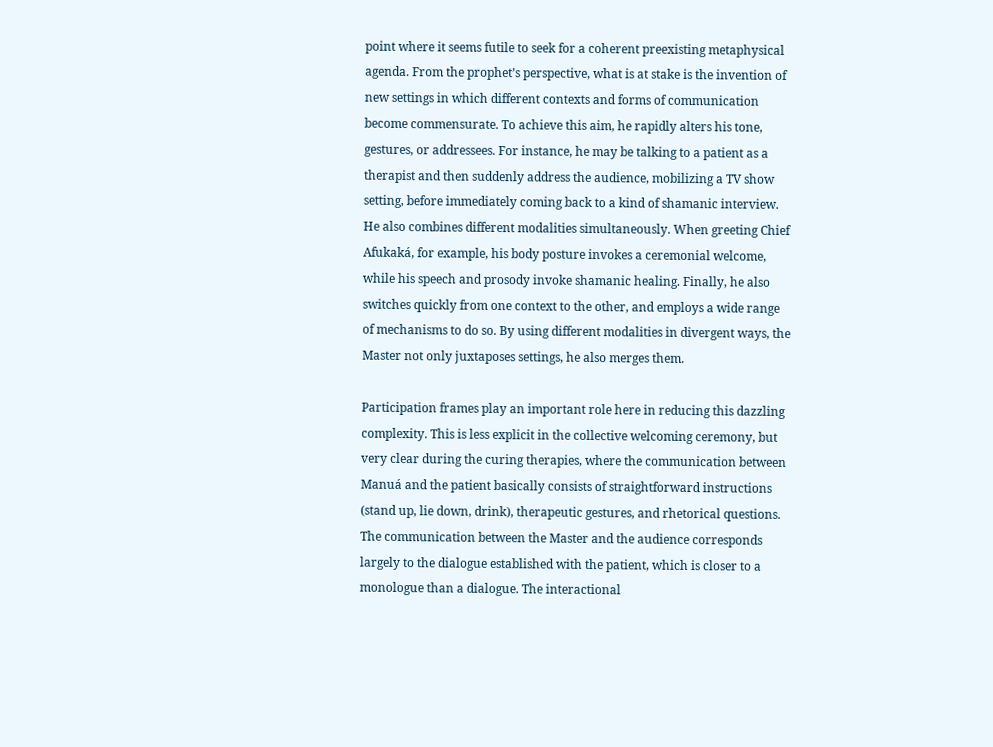point where it seems futile to seek for a coherent preexisting metaphysical agenda. From the prophet’s perspective, what is at stake is the invention of new settings in which different contexts and forms of communication become commensurate. To achieve this aim, he rapidly alters his tone, gestures, or addressees. For instance, he may be talking to a patient as a therapist and then suddenly address the audience, mobilizing a TV show setting, before immediately coming back to a kind of shamanic interview. He also combines different modalities simultaneously. When greeting Chief Afukaká, for example, his body posture invokes a ceremonial welcome, while his speech and prosody invoke shamanic healing. Finally, he also switches quickly from one context to the other, and employs a wide range of mechanisms to do so. By using different modalities in divergent ways, the Master not only juxtaposes settings, he also merges them.

Participation frames play an important role here in reducing this dazzling complexity. This is less explicit in the collective welcoming ceremony, but very clear during the curing therapies, where the communication between Manuá and the patient basically consists of straightforward instructions (stand up, lie down, drink), therapeutic gestures, and rhetorical questions. The communication between the Master and the audience corresponds largely to the dialogue established with the patient, which is closer to a monologue than a dialogue. The interactional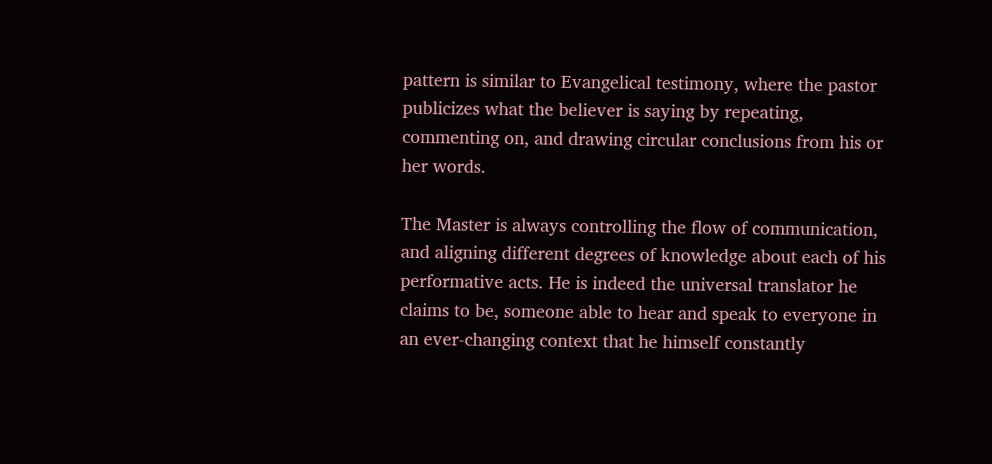pattern is similar to Evangelical testimony, where the pastor publicizes what the believer is saying by repeating, commenting on, and drawing circular conclusions from his or her words.

The Master is always controlling the flow of communication, and aligning different degrees of knowledge about each of his performative acts. He is indeed the universal translator he claims to be, someone able to hear and speak to everyone in an ever-changing context that he himself constantly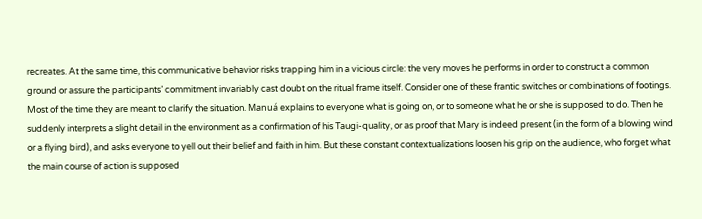recreates. At the same time, this communicative behavior risks trapping him in a vicious circle: the very moves he performs in order to construct a common ground or assure the participants’ commitment invariably cast doubt on the ritual frame itself. Consider one of these frantic switches or combinations of footings. Most of the time they are meant to clarify the situation. Manuá explains to everyone what is going on, or to someone what he or she is supposed to do. Then he suddenly interprets a slight detail in the environment as a confirmation of his Taugi-quality, or as proof that Mary is indeed present (in the form of a blowing wind or a flying bird), and asks everyone to yell out their belief and faith in him. But these constant contextualizations loosen his grip on the audience, who forget what the main course of action is supposed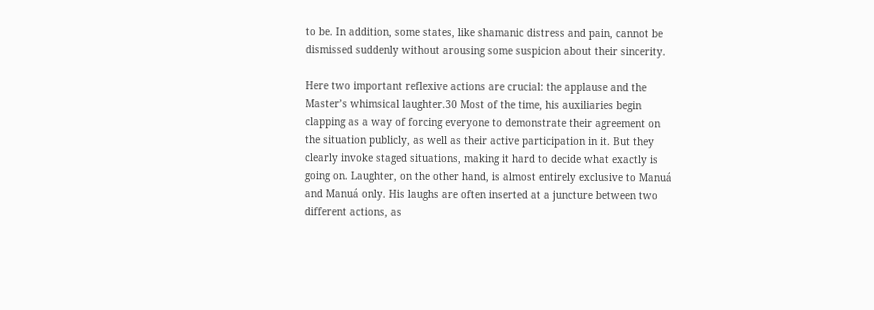to be. In addition, some states, like shamanic distress and pain, cannot be dismissed suddenly without arousing some suspicion about their sincerity.

Here two important reflexive actions are crucial: the applause and the Master’s whimsical laughter.30 Most of the time, his auxiliaries begin clapping as a way of forcing everyone to demonstrate their agreement on the situation publicly, as well as their active participation in it. But they clearly invoke staged situations, making it hard to decide what exactly is going on. Laughter, on the other hand, is almost entirely exclusive to Manuá and Manuá only. His laughs are often inserted at a juncture between two different actions, as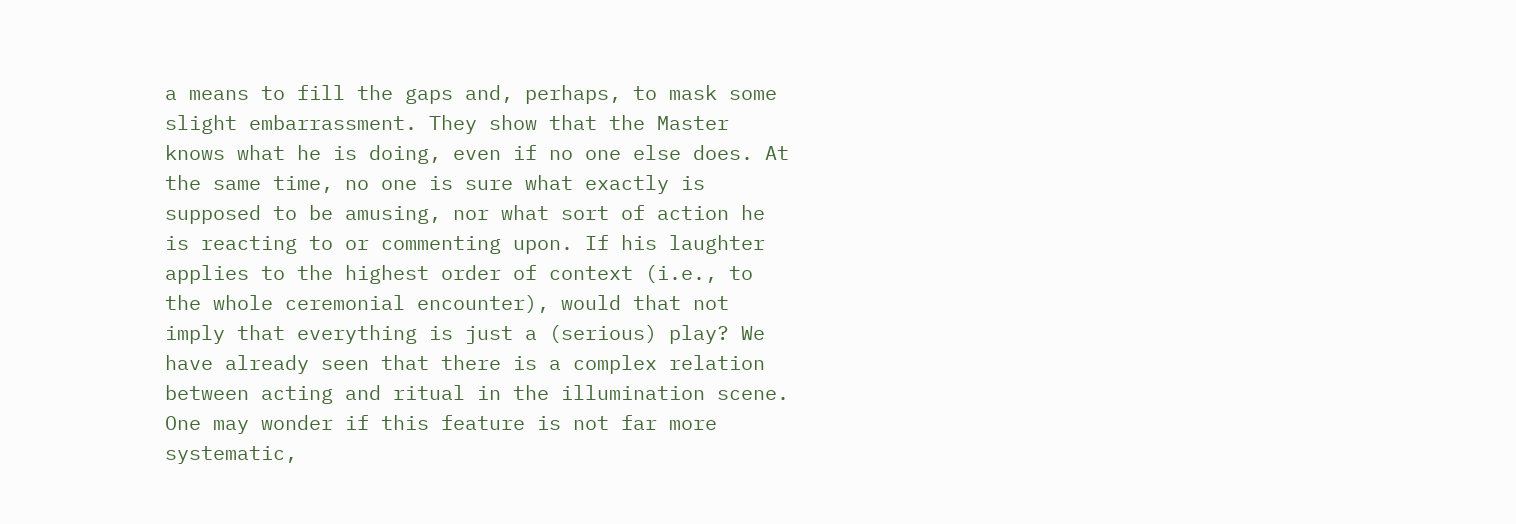a means to fill the gaps and, perhaps, to mask some slight embarrassment. They show that the Master knows what he is doing, even if no one else does. At the same time, no one is sure what exactly is supposed to be amusing, nor what sort of action he is reacting to or commenting upon. If his laughter applies to the highest order of context (i.e., to the whole ceremonial encounter), would that not imply that everything is just a (serious) play? We have already seen that there is a complex relation between acting and ritual in the illumination scene. One may wonder if this feature is not far more systematic,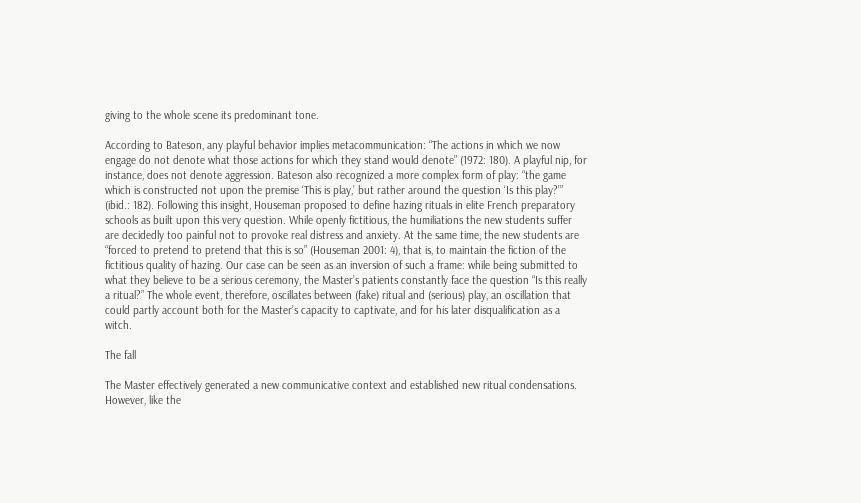giving to the whole scene its predominant tone.

According to Bateson, any playful behavior implies metacommunication: “The actions in which we now engage do not denote what those actions for which they stand would denote” (1972: 180). A playful nip, for instance, does not denote aggression. Bateson also recognized a more complex form of play: “the game which is constructed not upon the premise ‘This is play,’ but rather around the question ‘Is this play?’” (ibid.: 182). Following this insight, Houseman proposed to define hazing rituals in elite French preparatory schools as built upon this very question. While openly fictitious, the humiliations the new students suffer are decidedly too painful not to provoke real distress and anxiety. At the same time, the new students are “forced to pretend to pretend that this is so” (Houseman 2001: 4), that is, to maintain the fiction of the fictitious quality of hazing. Our case can be seen as an inversion of such a frame: while being submitted to what they believe to be a serious ceremony, the Master’s patients constantly face the question “Is this really a ritual?” The whole event, therefore, oscillates between (fake) ritual and (serious) play, an oscillation that could partly account both for the Master’s capacity to captivate, and for his later disqualification as a witch.

The fall

The Master effectively generated a new communicative context and established new ritual condensations. However, like the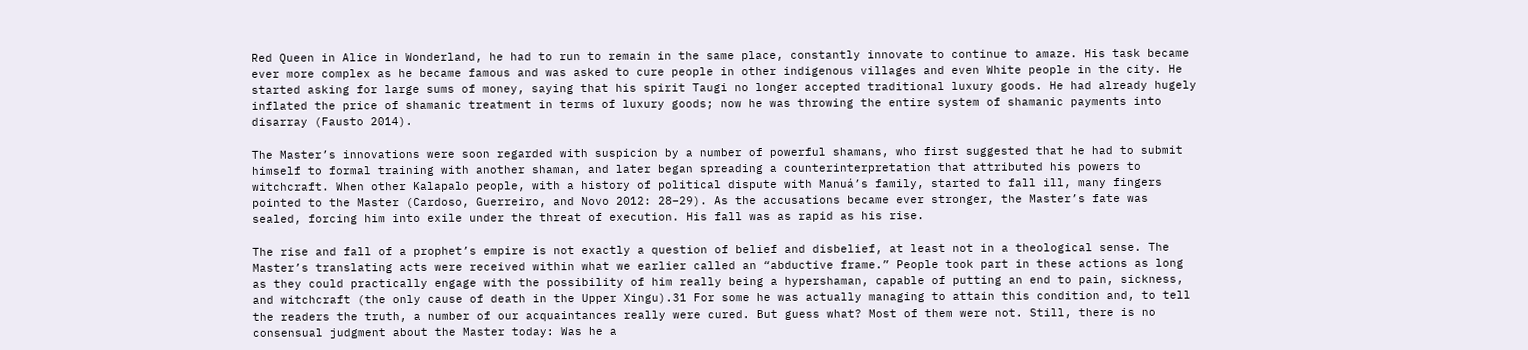Red Queen in Alice in Wonderland, he had to run to remain in the same place, constantly innovate to continue to amaze. His task became ever more complex as he became famous and was asked to cure people in other indigenous villages and even White people in the city. He started asking for large sums of money, saying that his spirit Taugi no longer accepted traditional luxury goods. He had already hugely inflated the price of shamanic treatment in terms of luxury goods; now he was throwing the entire system of shamanic payments into disarray (Fausto 2014).

The Master’s innovations were soon regarded with suspicion by a number of powerful shamans, who first suggested that he had to submit himself to formal training with another shaman, and later began spreading a counterinterpretation that attributed his powers to witchcraft. When other Kalapalo people, with a history of political dispute with Manuá’s family, started to fall ill, many fingers pointed to the Master (Cardoso, Guerreiro, and Novo 2012: 28–29). As the accusations became ever stronger, the Master’s fate was sealed, forcing him into exile under the threat of execution. His fall was as rapid as his rise.

The rise and fall of a prophet’s empire is not exactly a question of belief and disbelief, at least not in a theological sense. The Master’s translating acts were received within what we earlier called an “abductive frame.” People took part in these actions as long as they could practically engage with the possibility of him really being a hypershaman, capable of putting an end to pain, sickness, and witchcraft (the only cause of death in the Upper Xingu).31 For some he was actually managing to attain this condition and, to tell the readers the truth, a number of our acquaintances really were cured. But guess what? Most of them were not. Still, there is no consensual judgment about the Master today: Was he a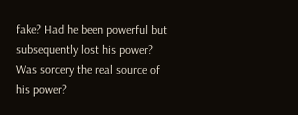fake? Had he been powerful but subsequently lost his power? Was sorcery the real source of his power?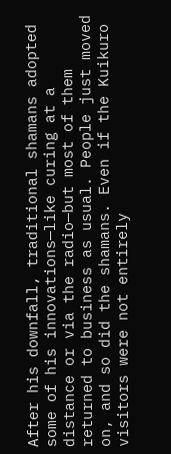After his downfall, traditional shamans adopted some of his innovations—like curing at a distance or via the radio—but most of them returned to business as usual. People just moved on, and so did the shamans. Even if the Kuikuro visitors were not entirely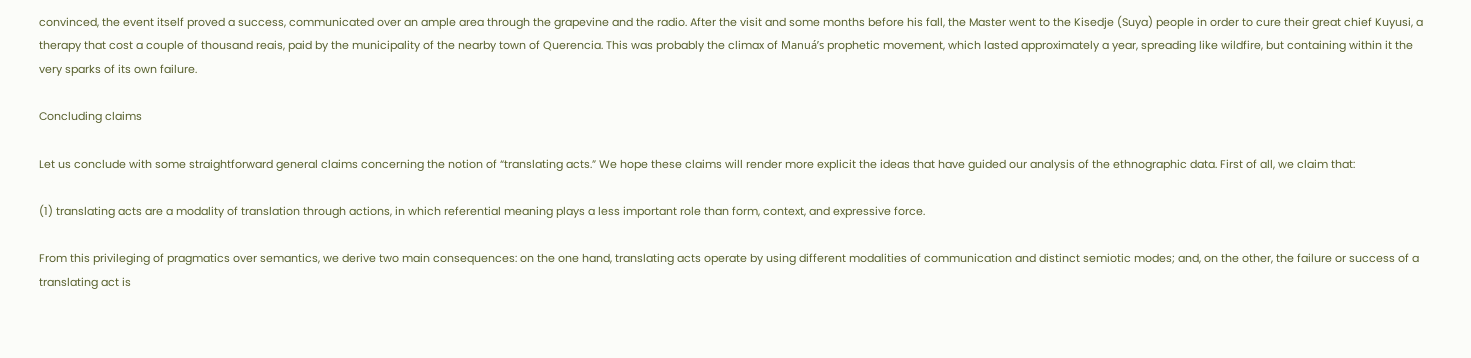convinced, the event itself proved a success, communicated over an ample area through the grapevine and the radio. After the visit and some months before his fall, the Master went to the Kisedje (Suya) people in order to cure their great chief Kuyusi, a therapy that cost a couple of thousand reais, paid by the municipality of the nearby town of Querencia. This was probably the climax of Manuá’s prophetic movement, which lasted approximately a year, spreading like wildfire, but containing within it the very sparks of its own failure.

Concluding claims

Let us conclude with some straightforward general claims concerning the notion of “translating acts.” We hope these claims will render more explicit the ideas that have guided our analysis of the ethnographic data. First of all, we claim that:

(1) translating acts are a modality of translation through actions, in which referential meaning plays a less important role than form, context, and expressive force.

From this privileging of pragmatics over semantics, we derive two main consequences: on the one hand, translating acts operate by using different modalities of communication and distinct semiotic modes; and, on the other, the failure or success of a translating act is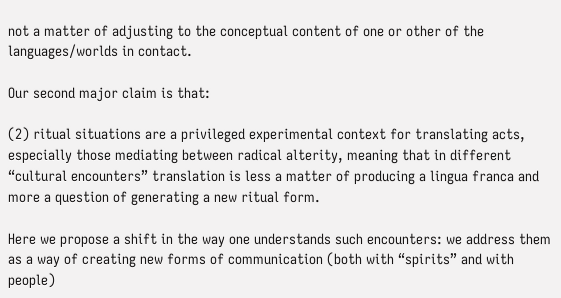not a matter of adjusting to the conceptual content of one or other of the languages/worlds in contact.

Our second major claim is that:

(2) ritual situations are a privileged experimental context for translating acts, especially those mediating between radical alterity, meaning that in different “cultural encounters” translation is less a matter of producing a lingua franca and more a question of generating a new ritual form.

Here we propose a shift in the way one understands such encounters: we address them as a way of creating new forms of communication (both with “spirits” and with people)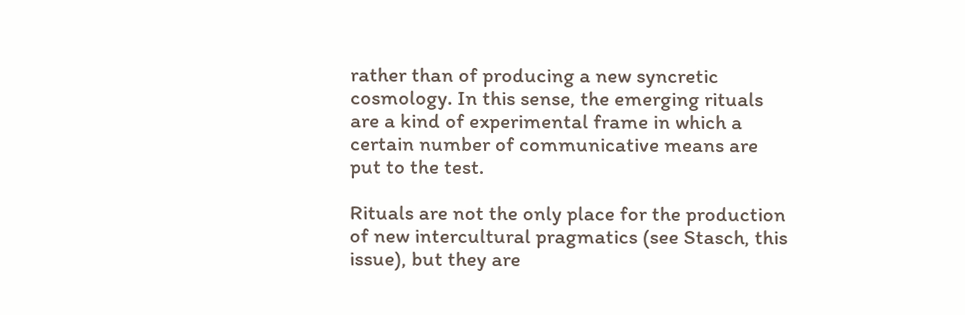rather than of producing a new syncretic cosmology. In this sense, the emerging rituals are a kind of experimental frame in which a certain number of communicative means are put to the test.

Rituals are not the only place for the production of new intercultural pragmatics (see Stasch, this issue), but they are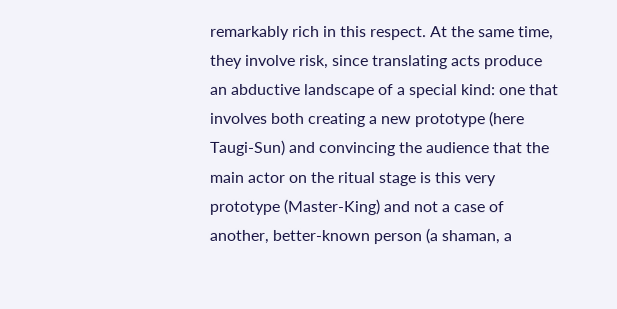remarkably rich in this respect. At the same time, they involve risk, since translating acts produce an abductive landscape of a special kind: one that involves both creating a new prototype (here Taugi-Sun) and convincing the audience that the main actor on the ritual stage is this very prototype (Master-King) and not a case of another, better-known person (a shaman, a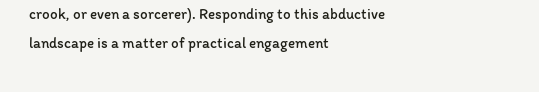crook, or even a sorcerer). Responding to this abductive landscape is a matter of practical engagement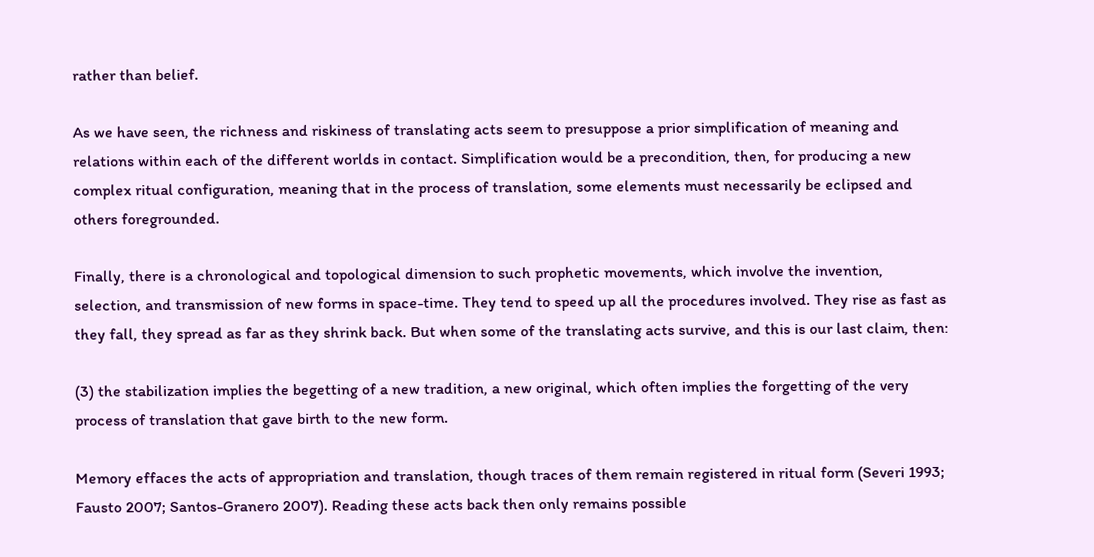rather than belief.

As we have seen, the richness and riskiness of translating acts seem to presuppose a prior simplification of meaning and relations within each of the different worlds in contact. Simplification would be a precondition, then, for producing a new complex ritual configuration, meaning that in the process of translation, some elements must necessarily be eclipsed and others foregrounded.

Finally, there is a chronological and topological dimension to such prophetic movements, which involve the invention, selection, and transmission of new forms in space-time. They tend to speed up all the procedures involved. They rise as fast as they fall, they spread as far as they shrink back. But when some of the translating acts survive, and this is our last claim, then:

(3) the stabilization implies the begetting of a new tradition, a new original, which often implies the forgetting of the very process of translation that gave birth to the new form.

Memory effaces the acts of appropriation and translation, though traces of them remain registered in ritual form (Severi 1993; Fausto 2007; Santos-Granero 2007). Reading these acts back then only remains possible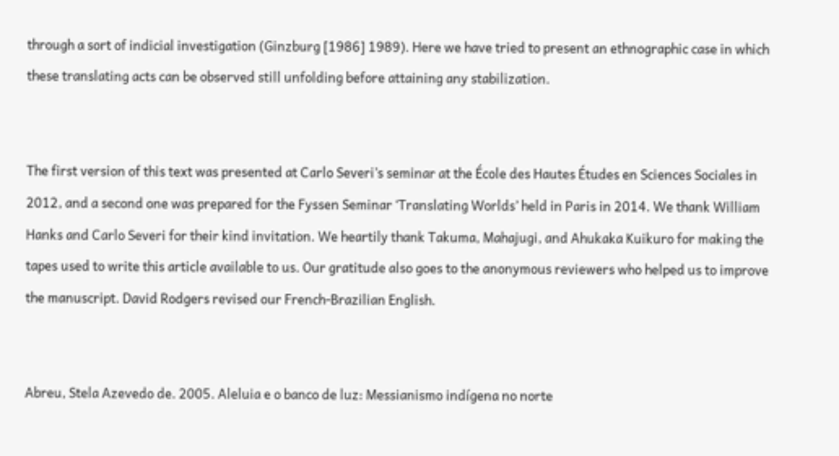through a sort of indicial investigation (Ginzburg [1986] 1989). Here we have tried to present an ethnographic case in which these translating acts can be observed still unfolding before attaining any stabilization.


The first version of this text was presented at Carlo Severi’s seminar at the École des Hautes Études en Sciences Sociales in 2012, and a second one was prepared for the Fyssen Seminar ‘Translating Worlds’ held in Paris in 2014. We thank William Hanks and Carlo Severi for their kind invitation. We heartily thank Takuma, Mahajugi, and Ahukaka Kuikuro for making the tapes used to write this article available to us. Our gratitude also goes to the anonymous reviewers who helped us to improve the manuscript. David Rodgers revised our French-Brazilian English.


Abreu, Stela Azevedo de. 2005. Aleluia e o banco de luz: Messianismo indígena no norte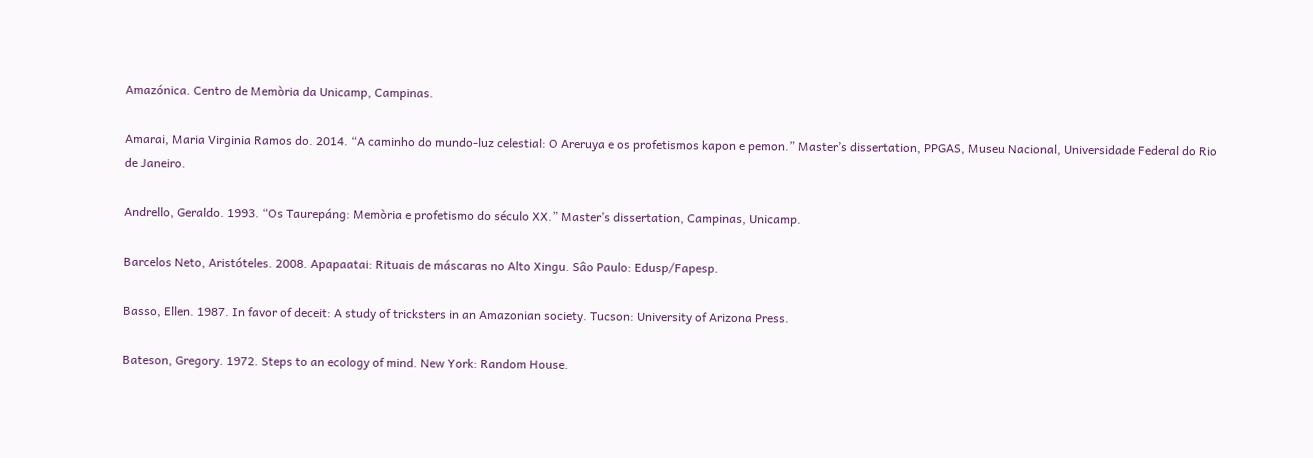Amazónica. Centro de Memòria da Unicamp, Campinas.

Amarai, Maria Virginia Ramos do. 2014. “A caminho do mundo-luz celestial: O Areruya e os profetismos kapon e pemon.” Master’s dissertation, PPGAS, Museu Nacional, Universidade Federal do Rio de Janeiro.

Andrello, Geraldo. 1993. “Os Taurepáng: Memòria e profetismo do século XX.” Master’s dissertation, Campinas, Unicamp.

Barcelos Neto, Aristóteles. 2008. Apapaatai: Rituais de máscaras no Alto Xingu. Sâo Paulo: Edusp/Fapesp.

Basso, Ellen. 1987. In favor of deceit: A study of tricksters in an Amazonian society. Tucson: University of Arizona Press.

Bateson, Gregory. 1972. Steps to an ecology of mind. New York: Random House.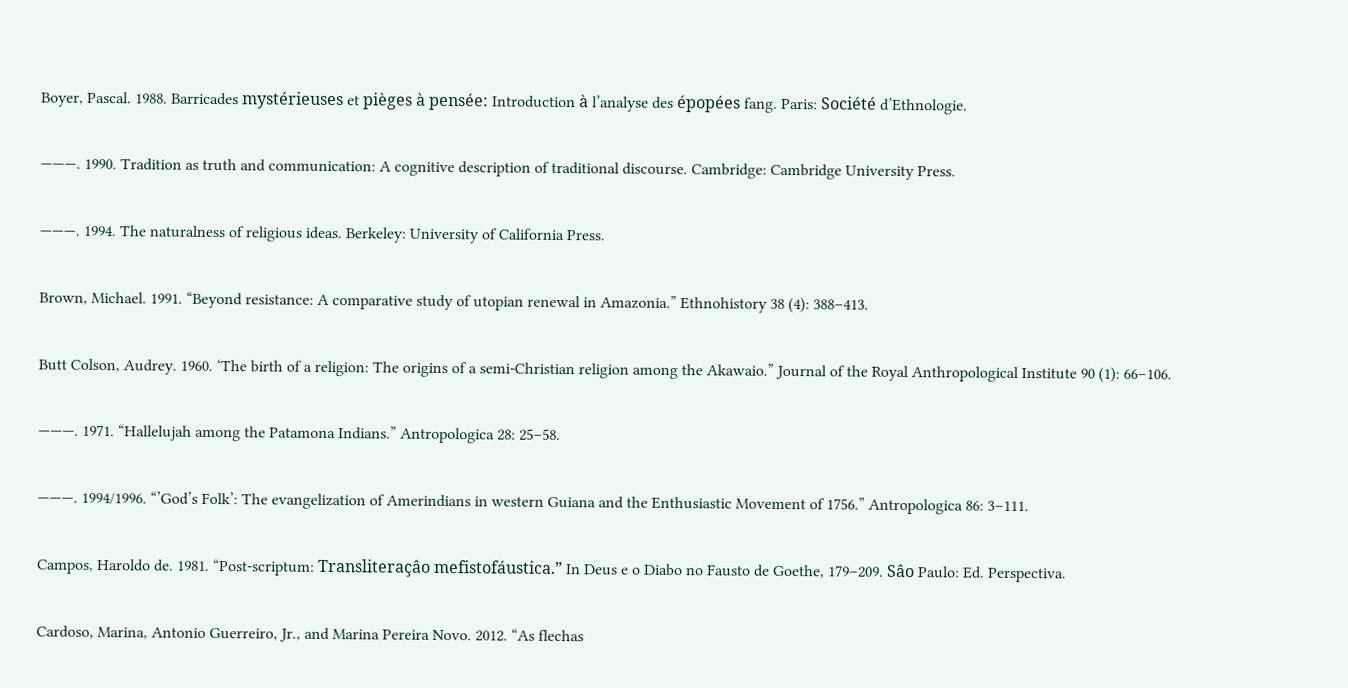Boyer, Pascal. 1988. Barricades mystérieuses et pièges à pensée: Introduction à l’analyse des épopées fang. Paris: Société d’Ethnologie.

———. 1990. Tradition as truth and communication: A cognitive description of traditional discourse. Cambridge: Cambridge University Press.

———. 1994. The naturalness of religious ideas. Berkeley: University of California Press.

Brown, Michael. 1991. “Beyond resistance: A comparative study of utopian renewal in Amazonia.” Ethnohistory 38 (4): 388–413.

Butt Colson, Audrey. 1960. ‘The birth of a religion: The origins of a semi-Christian religion among the Akawaio.” Journal of the Royal Anthropological Institute 90 (1): 66–106.

———. 1971. “Hallelujah among the Patamona Indians.” Antropologica 28: 25–58.

———. 1994/1996. “’God’s Folk’: The evangelization of Amerindians in western Guiana and the Enthusiastic Movement of 1756.” Antropologica 86: 3–111.

Campos, Haroldo de. 1981. “Post-scriptum: Transliteraçâo mefistofáustica.” In Deus e o Diabo no Fausto de Goethe, 179–209. Sâo Paulo: Ed. Perspectiva.

Cardoso, Marina, Antonio Guerreiro, Jr., and Marina Pereira Novo. 2012. “As flechas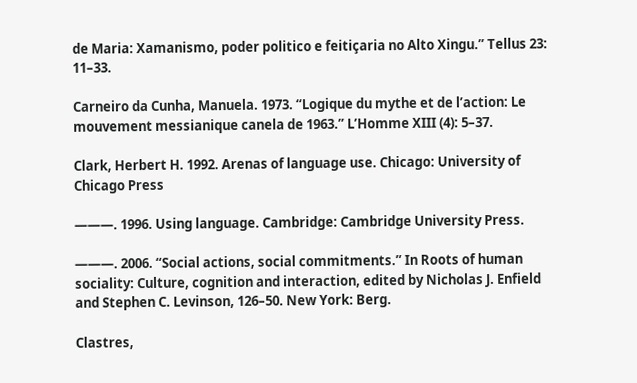de Maria: Xamanismo, poder politico e feitiçaria no Alto Xingu.” Tellus 23: 11–33.

Carneiro da Cunha, Manuela. 1973. “Logique du mythe et de l’action: Le mouvement messianique canela de 1963.” L’Homme XIII (4): 5–37.

Clark, Herbert H. 1992. Arenas of language use. Chicago: University of Chicago Press

———. 1996. Using language. Cambridge: Cambridge University Press.

———. 2006. “Social actions, social commitments.” In Roots of human sociality: Culture, cognition and interaction, edited by Nicholas J. Enfield and Stephen C. Levinson, 126–50. New York: Berg.

Clastres,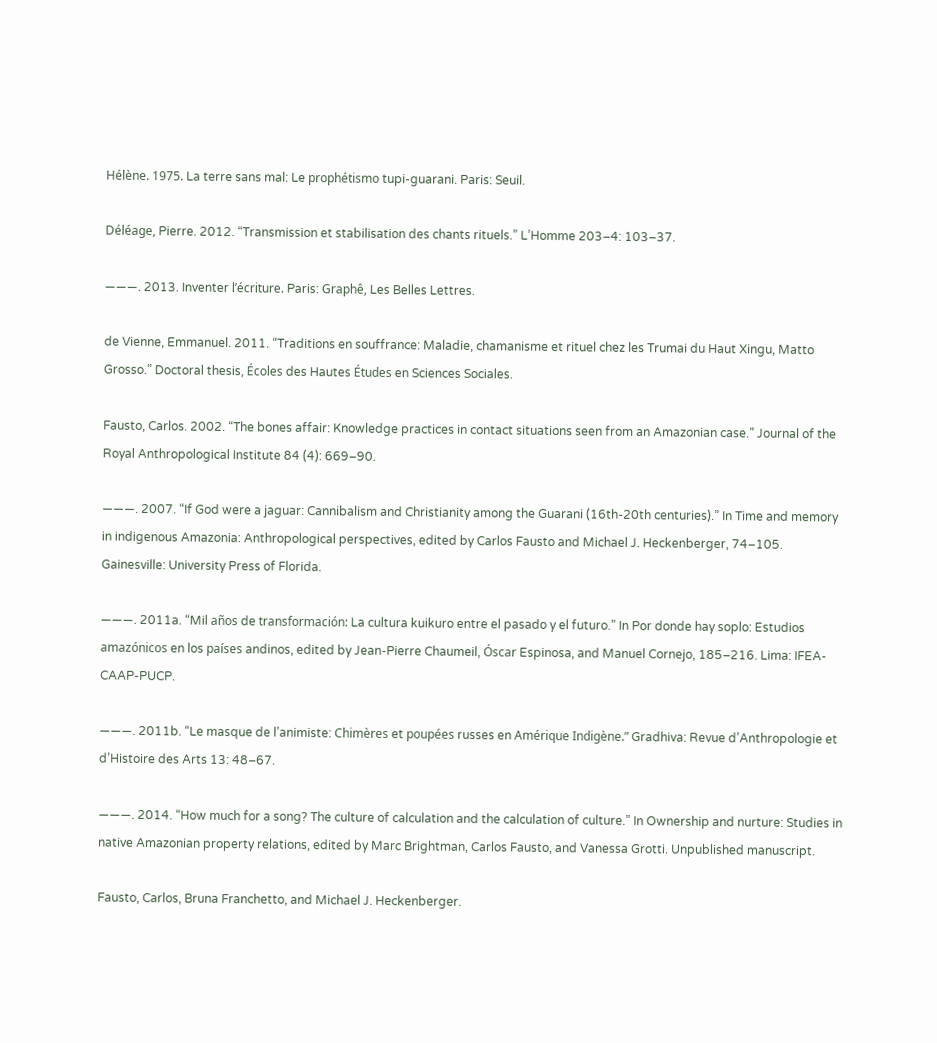Hélène. 1975. La terre sans mal: Le prophétismo tupi-guarani. Paris: Seuil.

Déléage, Pierre. 2012. “Transmission et stabilisation des chants rituels.” L’Homme 203–4: 103–37.

———. 2013. Inventer l’écriture. Paris: Graphê, Les Belles Lettres.

de Vienne, Emmanuel. 2011. “Traditions en souffrance: Maladie, chamanisme et rituel chez les Trumai du Haut Xingu, Matto Grosso.” Doctoral thesis, Écoles des Hautes Études en Sciences Sociales.

Fausto, Carlos. 2002. “The bones affair: Knowledge practices in contact situations seen from an Amazonian case.” Journal of the Royal Anthropological Institute 84 (4): 669–90.

———. 2007. “If God were a jaguar: Cannibalism and Christianity among the Guarani (16th-20th centuries).” In Time and memory in indigenous Amazonia: Anthropological perspectives, edited by Carlos Fausto and Michael J. Heckenberger, 74–105. Gainesville: University Press of Florida.

———. 2011a. “Mil años de transformación: La cultura kuikuro entre el pasado y el futuro.” In Por donde hay soplo: Estudios amazónicos en los países andinos, edited by Jean-Pierre Chaumeil, Óscar Espinosa, and Manuel Cornejo, 185–216. Lima: IFEA-CAAP-PUCP.

———. 2011b. “Le masque de l’animiste: Chimères et poupées russes en Amérique Indigène.” Gradhiva: Revue d’Anthropologie et d’Histoire des Arts 13: 48–67.

———. 2014. “How much for a song? The culture of calculation and the calculation of culture.” In Ownership and nurture: Studies in native Amazonian property relations, edited by Marc Brightman, Carlos Fausto, and Vanessa Grotti. Unpublished manuscript.

Fausto, Carlos, Bruna Franchetto, and Michael J. Heckenberger.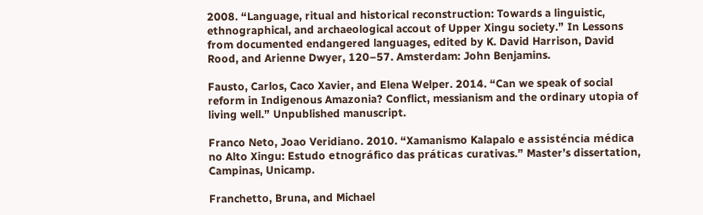2008. “Language, ritual and historical reconstruction: Towards a linguistic, ethnographical, and archaeological accout of Upper Xingu society.” In Lessons from documented endangered languages, edited by K. David Harrison, David Rood, and Arienne Dwyer, 120–57. Amsterdam: John Benjamins.

Fausto, Carlos, Caco Xavier, and Elena Welper. 2014. “Can we speak of social reform in Indigenous Amazonia? Conflict, messianism and the ordinary utopia of living well.” Unpublished manuscript.

Franco Neto, Joao Veridiano. 2010. “Xamanismo Kalapalo e assisténcia médica no Alto Xingu: Estudo etnográfico das práticas curativas.” Master’s dissertation, Campinas, Unicamp.

Franchetto, Bruna, and Michael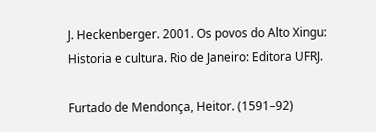J. Heckenberger. 2001. Os povos do Alto Xingu: Historia e cultura. Rio de Janeiro: Editora UFRJ.

Furtado de Mendonça, Heitor. (1591–92)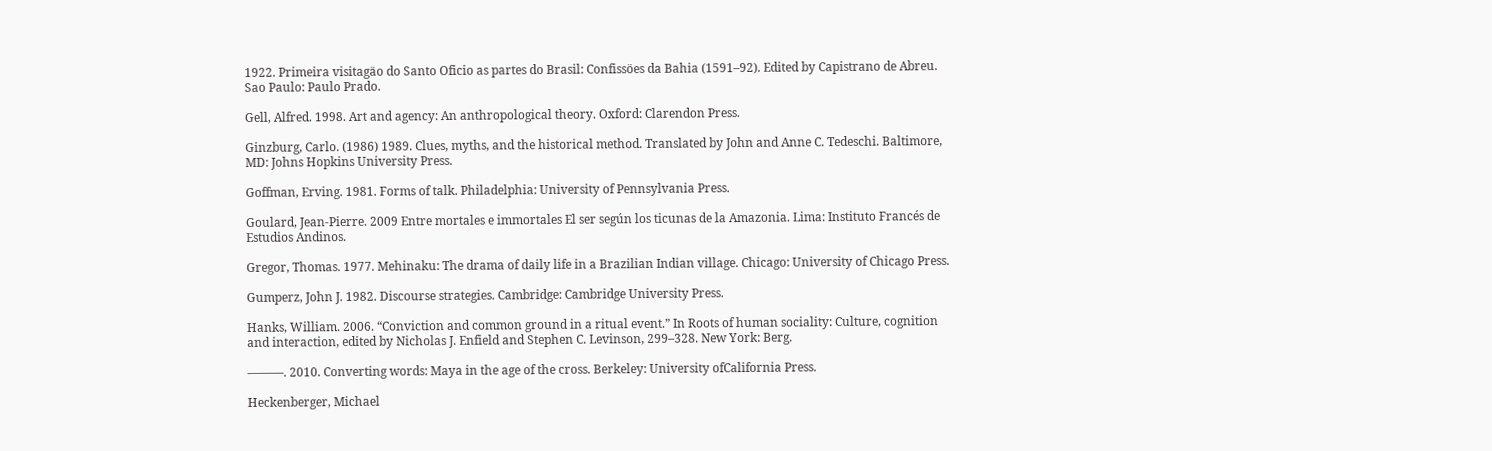1922. Primeira visitagäo do Santo Oficio as partes do Brasil: Confissöes da Bahia (1591–92). Edited by Capistrano de Abreu. Sao Paulo: Paulo Prado.

Gell, Alfred. 1998. Art and agency: An anthropological theory. Oxford: Clarendon Press.

Ginzburg, Carlo. (1986) 1989. Clues, myths, and the historical method. Translated by John and Anne C. Tedeschi. Baltimore, MD: Johns Hopkins University Press.

Goffman, Erving. 1981. Forms of talk. Philadelphia: University of Pennsylvania Press.

Goulard, Jean-Pierre. 2009 Entre mortales e immortales El ser según los ticunas de la Amazonia. Lima: Instituto Francés de Estudios Andinos.

Gregor, Thomas. 1977. Mehinaku: The drama of daily life in a Brazilian Indian village. Chicago: University of Chicago Press.

Gumperz, John J. 1982. Discourse strategies. Cambridge: Cambridge University Press.

Hanks, William. 2006. “Conviction and common ground in a ritual event.” In Roots of human sociality: Culture, cognition and interaction, edited by Nicholas J. Enfield and Stephen C. Levinson, 299–328. New York: Berg.

———. 2010. Converting words: Maya in the age of the cross. Berkeley: University ofCalifornia Press.

Heckenberger, Michael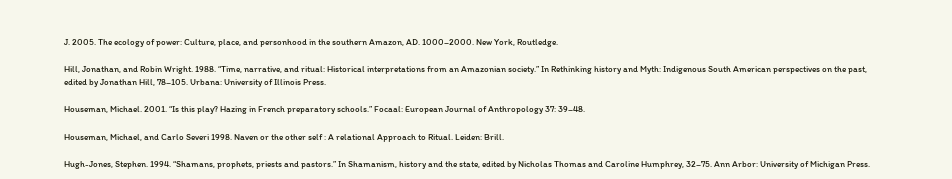J. 2005. The ecology of power: Culture, place, and personhood in the southern Amazon, AD. 1000–2000. New York, Routledge.

Hill, Jonathan, and Robin Wright. 1988. “Time, narrative, and ritual: Historical interpretations from an Amazonian society.” In Rethinking history and Myth: Indigenous South American perspectives on the past, edited by Jonathan Hill, 78–105. Urbana: University of Illinois Press.

Houseman, Michael. 2001. “Is this play? Hazing in French preparatory schools.” Focaal: European Journal of Anthropology 37: 39–48.

Houseman, Michael, and Carlo Severi 1998. Naven or the other self : A relational Approach to Ritual. Leiden: Brill.

Hugh-Jones, Stephen. 1994. “Shamans, prophets, priests and pastors.” In Shamanism, history and the state, edited by Nicholas Thomas and Caroline Humphrey, 32–75. Ann Arbor: University of Michigan Press.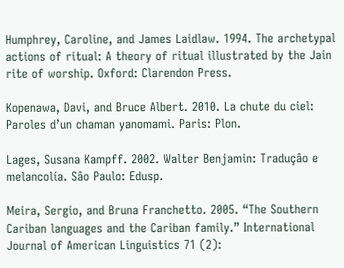Humphrey, Caroline, and James Laidlaw. 1994. The archetypal actions of ritual: A theory of ritual illustrated by the Jain rite of worship. Oxford: Clarendon Press.

Kopenawa, Davi, and Bruce Albert. 2010. La chute du ciel: Paroles d’un chaman yanomami. Paris: Plon.

Lages, Susana Kampff. 2002. Walter Benjamin: Traduçâo e melancolía. Sâo Paulo: Edusp.

Meira, Sergio, and Bruna Franchetto. 2005. “The Southern Cariban languages and the Cariban family.” International Journal of American Linguistics 71 (2):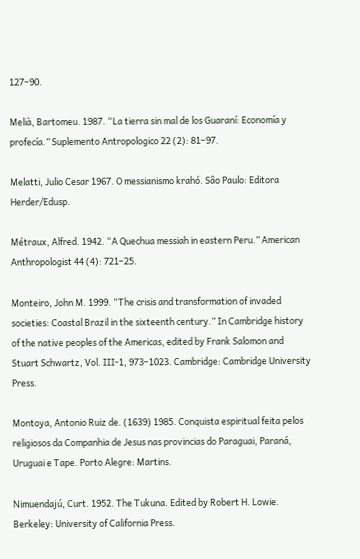127–90.

Melià, Bartomeu. 1987. “La tierra sin mal de los Guaraní: Economía y profecía.” Suplemento Antropologico 22 (2): 81–97.

Melatti, Julio Cesar 1967. O messianismo krahó. Sâo Paulo: Editora Herder/Edusp.

Métraux, Alfred. 1942. “A Quechua messiah in eastern Peru.” American Anthropologist 44 (4): 721–25.

Monteiro, John M. 1999. “The crisis and transformation of invaded societies: Coastal Brazil in the sixteenth century.” In Cambridge history of the native peoples of the Americas, edited by Frank Salomon and Stuart Schwartz, Vol. III-1, 973–1023. Cambridge: Cambridge University Press.

Montoya, Antonio Ruiz de. (1639) 1985. Conquista espiritual feita pelos religiosos da Companhia de Jesus nas provincias do Paraguai, Paraná, Uruguai e Tape. Porto Alegre: Martins.

Nimuendajú, Curt. 1952. The Tukuna. Edited by Robert H. Lowie. Berkeley: University of California Press.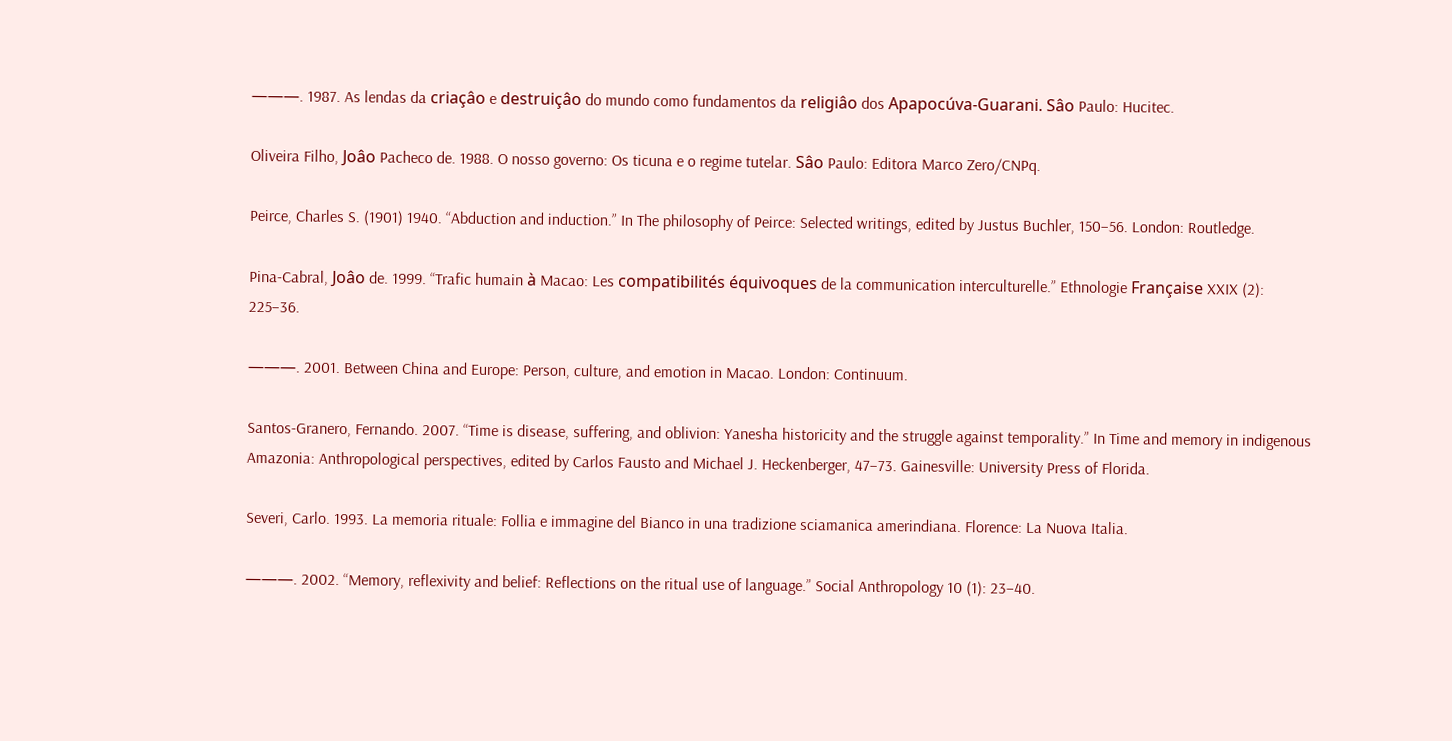———. 1987. As lendas da criaçâo e destruiçâo do mundo como fundamentos da religiâo dos Apapocúva-Guarani. Sâo Paulo: Hucitec.

Oliveira Filho, Joâo Pacheco de. 1988. O nosso governo: Os ticuna e o regime tutelar. Sâo Paulo: Editora Marco Zero/CNPq.

Peirce, Charles S. (1901) 1940. “Abduction and induction.” In The philosophy of Peirce: Selected writings, edited by Justus Buchler, 150–56. London: Routledge.

Pina-Cabral, Joâo de. 1999. “Trafic humain à Macao: Les compatibilités équivoques de la communication interculturelle.” Ethnologie Française XXIX (2): 225–36.

———. 2001. Between China and Europe: Person, culture, and emotion in Macao. London: Continuum.

Santos-Granero, Fernando. 2007. “Time is disease, suffering, and oblivion: Yanesha historicity and the struggle against temporality.” In Time and memory in indigenous Amazonia: Anthropological perspectives, edited by Carlos Fausto and Michael J. Heckenberger, 47–73. Gainesville: University Press of Florida.

Severi, Carlo. 1993. La memoria rituale: Follia e immagine del Bianco in una tradizione sciamanica amerindiana. Florence: La Nuova Italia.

———. 2002. “Memory, reflexivity and belief: Reflections on the ritual use of language.” Social Anthropology 10 (1): 23–40.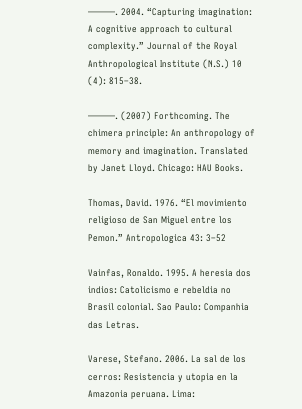———. 2004. “Capturing imagination: A cognitive approach to cultural complexity.” Journal of the Royal Anthropological Institute (N.S.) 10 (4): 815–38.

———. (2007) Forthcoming. The chimera principle: An anthropology of memory and imagination. Translated by Janet Lloyd. Chicago: HAU Books.

Thomas, David. 1976. “El movimiento religioso de San Miguel entre los Pemon.” Antropologica 43: 3–52

Vainfas, Ronaldo. 1995. A heresia dos indios: Catolicismo e rebeldia no Brasil colonial. Sao Paulo: Companhia das Letras.

Varese, Stefano. 2006. La sal de los cerros: Resistencia y utopia en la Amazonia peruana. Lima: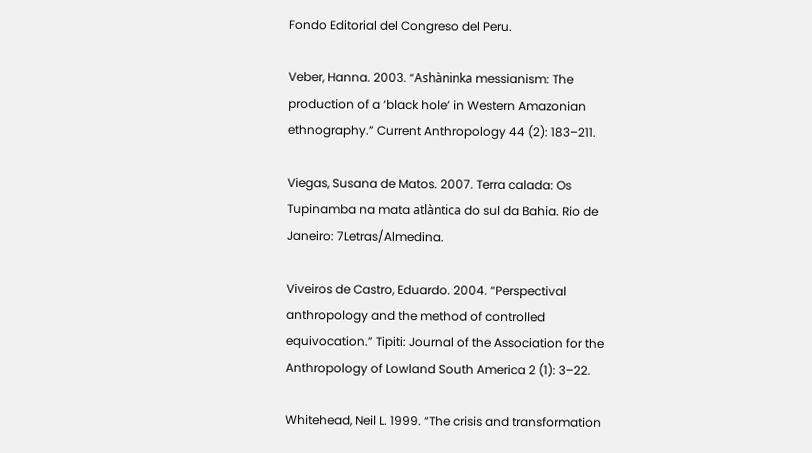Fondo Editorial del Congreso del Peru.

Veber, Hanna. 2003. “Ashàninka messianism: The production of a ‘black hole’ in Western Amazonian ethnography.” Current Anthropology 44 (2): 183–211.

Viegas, Susana de Matos. 2007. Terra calada: Os Tupinamba na mata atlàntica do sul da Bahia. Rio de Janeiro: 7Letras/Almedina.

Viveiros de Castro, Eduardo. 2004. “Perspectival anthropology and the method of controlled equivocation.” Tipiti: Journal of the Association for the Anthropology of Lowland South America 2 (1): 3–22.

Whitehead, Neil L. 1999. “The crisis and transformation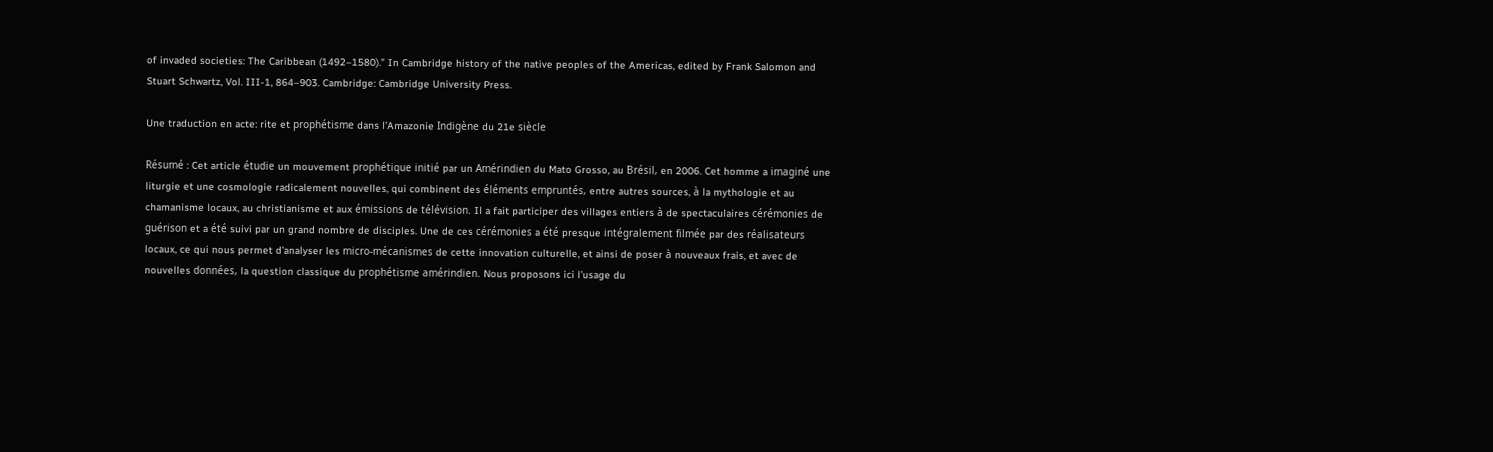of invaded societies: The Caribbean (1492–1580).” In Cambridge history of the native peoples of the Americas, edited by Frank Salomon and Stuart Schwartz, Vol. III-1, 864–903. Cambridge: Cambridge University Press.

Une traduction en acte: rite et prophétisme dans l’Amazonie Indigène du 21e siècle

Résumé : Cet article étudie un mouvement prophétique initié par un Amérindien du Mato Grosso, au Brésil, en 2006. Cet homme a imaginé une liturgie et une cosmologie radicalement nouvelles, qui combinent des éléments empruntés, entre autres sources, à la mythologie et au chamanisme locaux, au christianisme et aux émissions de télévision. Il a fait participer des villages entiers à de spectaculaires cérémonies de guérison et a été suivi par un grand nombre de disciples. Une de ces cérémonies a été presque intégralement filmée par des réalisateurs locaux, ce qui nous permet d’analyser les micro-mécanismes de cette innovation culturelle, et ainsi de poser à nouveaux frais, et avec de nouvelles données, la question classique du prophétisme amérindien. Nous proposons ici l’usage du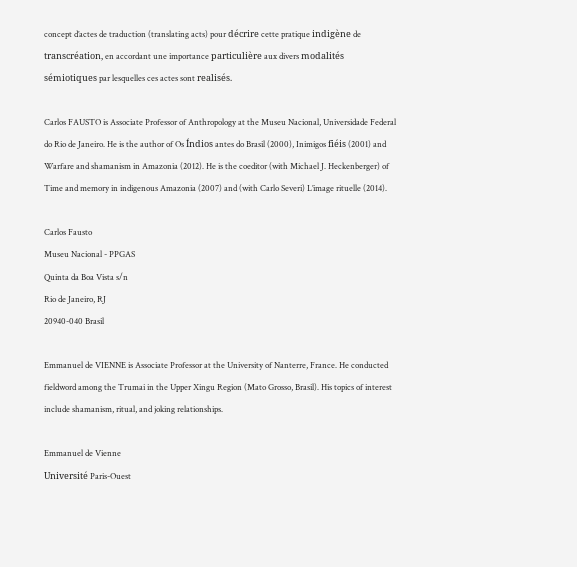concept d’actes de traduction (translating acts) pour décrire cette pratique indigène de transcréation, en accordant une importance particulière aux divers modalités sémiotiques par lesquelles ces actes sont realisés.

Carlos FAUSTO is Associate Professor of Anthropology at the Museu Nacional, Universidade Federal do Rio de Janeiro. He is the author of Os Índios antes do Brasil (2000), Inimigos fiéis (2001) and Warfare and shamanism in Amazonia (2012). He is the coeditor (with Michael J. Heckenberger) of Time and memory in indigenous Amazonia (2007) and (with Carlo Severi) L’image rituelle (2014).

Carlos Fausto
Museu Nacional - PPGAS
Quinta da Boa Vista s/n
Rio de Janeiro, RJ
20940-040 Brasil

Emmanuel de VIENNE is Associate Professor at the University of Nanterre, France. He conducted fieldword among the Trumai in the Upper Xingu Region (Mato Grosso, Brasil). His topics of interest include shamanism, ritual, and joking relationships.

Emmanuel de Vienne
Université Paris-Ouest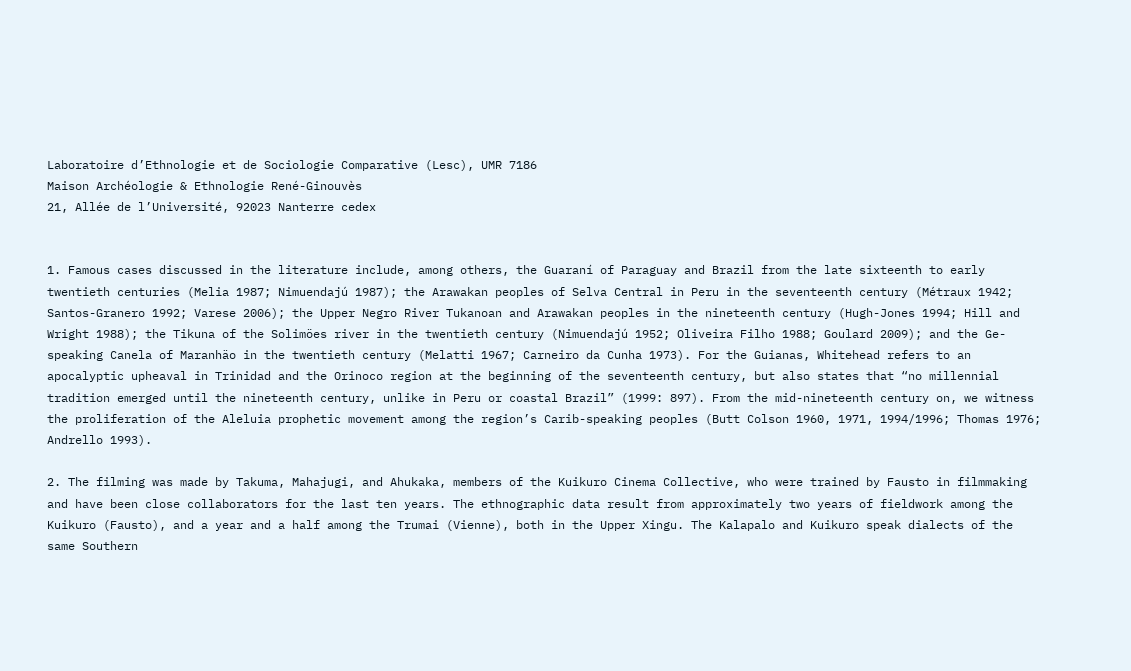Laboratoire d’Ethnologie et de Sociologie Comparative (Lesc), UMR 7186
Maison Archéologie & Ethnologie René-Ginouvès
21, Allée de l’Université, 92023 Nanterre cedex


1. Famous cases discussed in the literature include, among others, the Guaraní of Paraguay and Brazil from the late sixteenth to early twentieth centuries (Melia 1987; Nimuendajú 1987); the Arawakan peoples of Selva Central in Peru in the seventeenth century (Métraux 1942; Santos-Granero 1992; Varese 2006); the Upper Negro River Tukanoan and Arawakan peoples in the nineteenth century (Hugh-Jones 1994; Hill and Wright 1988); the Tikuna of the Solimöes river in the twentieth century (Nimuendajú 1952; Oliveira Filho 1988; Goulard 2009); and the Ge-speaking Canela of Maranhäo in the twentieth century (Melatti 1967; Carneiro da Cunha 1973). For the Guianas, Whitehead refers to an apocalyptic upheaval in Trinidad and the Orinoco region at the beginning of the seventeenth century, but also states that “no millennial tradition emerged until the nineteenth century, unlike in Peru or coastal Brazil” (1999: 897). From the mid-nineteenth century on, we witness the proliferation of the Aleluia prophetic movement among the region’s Carib-speaking peoples (Butt Colson 1960, 1971, 1994/1996; Thomas 1976; Andrello 1993).

2. The filming was made by Takuma, Mahajugi, and Ahukaka, members of the Kuikuro Cinema Collective, who were trained by Fausto in filmmaking and have been close collaborators for the last ten years. The ethnographic data result from approximately two years of fieldwork among the Kuikuro (Fausto), and a year and a half among the Trumai (Vienne), both in the Upper Xingu. The Kalapalo and Kuikuro speak dialects of the same Southern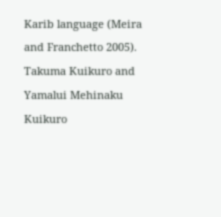Karib language (Meira and Franchetto 2005). Takuma Kuikuro and Yamalui Mehinaku Kuikuro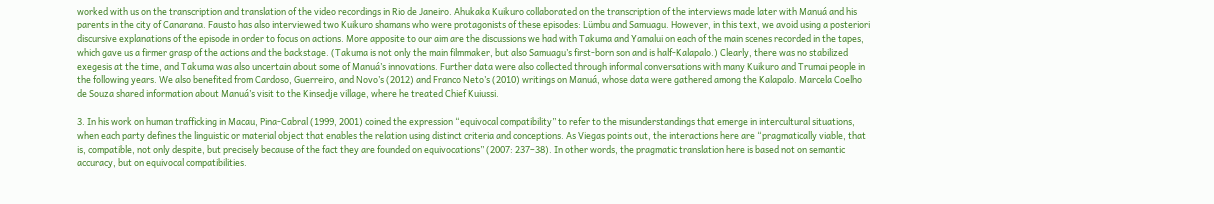worked with us on the transcription and translation of the video recordings in Rio de Janeiro. Ahukaka Kuikuro collaborated on the transcription of the interviews made later with Manuá and his parents in the city of Canarana. Fausto has also interviewed two Kuikuro shamans who were protagonists of these episodes: Lümbu and Samuagu. However, in this text, we avoid using a posteriori discursive explanations of the episode in order to focus on actions. More apposite to our aim are the discussions we had with Takuma and Yamalui on each of the main scenes recorded in the tapes, which gave us a firmer grasp of the actions and the backstage. (Takuma is not only the main filmmaker, but also Samuagu’s first-born son and is half-Kalapalo.) Clearly, there was no stabilized exegesis at the time, and Takuma was also uncertain about some of Manuá’s innovations. Further data were also collected through informal conversations with many Kuikuro and Trumai people in the following years. We also benefited from Cardoso, Guerreiro, and Novo’s (2012) and Franco Neto’s (2010) writings on Manuá, whose data were gathered among the Kalapalo. Marcela Coelho de Souza shared information about Manuá’s visit to the Kinsedje village, where he treated Chief Kuiussi.

3. In his work on human trafficking in Macau, Pina-Cabral (1999, 2001) coined the expression “equivocal compatibility” to refer to the misunderstandings that emerge in intercultural situations, when each party defines the linguistic or material object that enables the relation using distinct criteria and conceptions. As Viegas points out, the interactions here are “pragmatically viable, that is, compatible, not only despite, but precisely because of the fact they are founded on equivocations” (2007: 237–38). In other words, the pragmatic translation here is based not on semantic accuracy, but on equivocal compatibilities.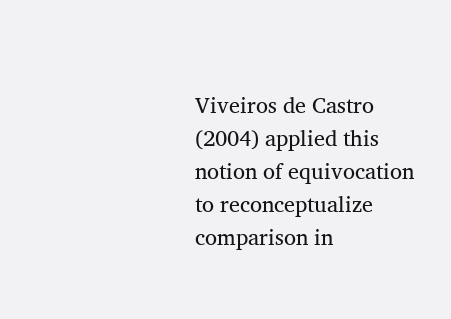Viveiros de Castro (2004) applied this notion of equivocation to reconceptualize comparison in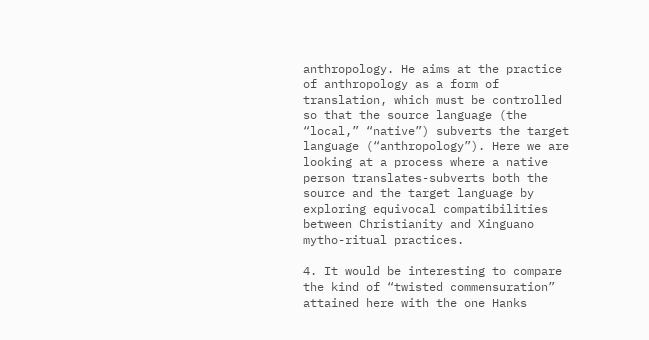anthropology. He aims at the practice of anthropology as a form of translation, which must be controlled so that the source language (the “local,” “native”) subverts the target language (“anthropology”). Here we are looking at a process where a native person translates-subverts both the source and the target language by exploring equivocal compatibilities between Christianity and Xinguano mytho-ritual practices.

4. It would be interesting to compare the kind of “twisted commensuration” attained here with the one Hanks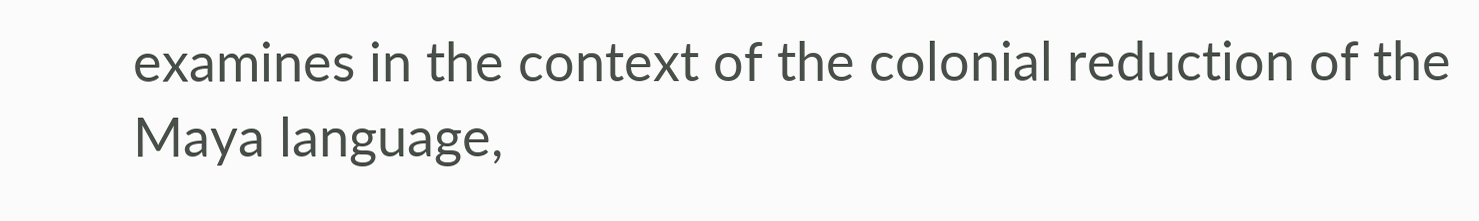examines in the context of the colonial reduction of the Maya language,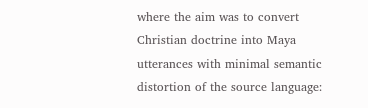where the aim was to convert Christian doctrine into Maya utterances with minimal semantic distortion of the source language: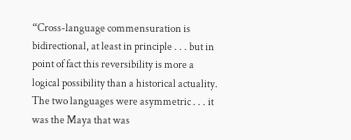“Cross-language commensuration is bidirectional, at least in principle . . . but in point of fact this reversibility is more a logical possibility than a historical actuality. The two languages were asymmetric . . . it was the Maya that was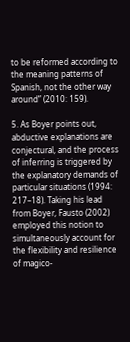to be reformed according to the meaning patterns of Spanish, not the other way around” (2010: 159).

5. As Boyer points out, abductive explanations are conjectural, and the process of inferring is triggered by the explanatory demands of particular situations (1994: 217–18). Taking his lead from Boyer, Fausto (2002) employed this notion to simultaneously account for the flexibility and resilience of magico-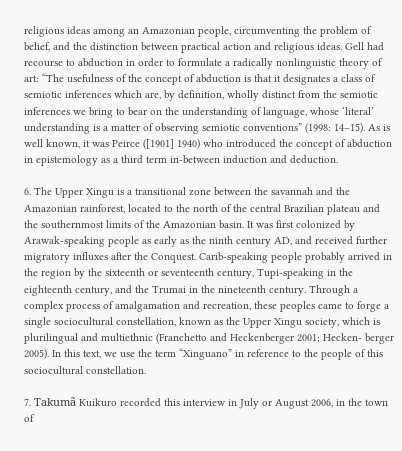religious ideas among an Amazonian people, circumventing the problem of belief, and the distinction between practical action and religious ideas. Gell had recourse to abduction in order to formulate a radically nonlinguistic theory of art: “The usefulness of the concept of abduction is that it designates a class of semiotic inferences which are, by definition, wholly distinct from the semiotic inferences we bring to bear on the understanding of language, whose ‘literal’ understanding is a matter of observing semiotic conventions” (1998: 14–15). As is well known, it was Peirce ([1901] 1940) who introduced the concept of abduction in epistemology as a third term in-between induction and deduction.

6. The Upper Xingu is a transitional zone between the savannah and the Amazonian rainforest, located to the north of the central Brazilian plateau and the southernmost limits of the Amazonian basin. It was first colonized by Arawak-speaking people as early as the ninth century AD, and received further migratory influxes after the Conquest. Carib-speaking people probably arrived in the region by the sixteenth or seventeenth century, Tupi-speaking in the eighteenth century, and the Trumai in the nineteenth century. Through a complex process of amalgamation and recreation, these peoples came to forge a single sociocultural constellation, known as the Upper Xingu society, which is plurilingual and multiethnic (Franchetto and Heckenberger 2001; Hecken- berger 2005). In this text, we use the term “Xinguano” in reference to the people of this sociocultural constellation.

7. Takumã Kuikuro recorded this interview in July or August 2006, in the town of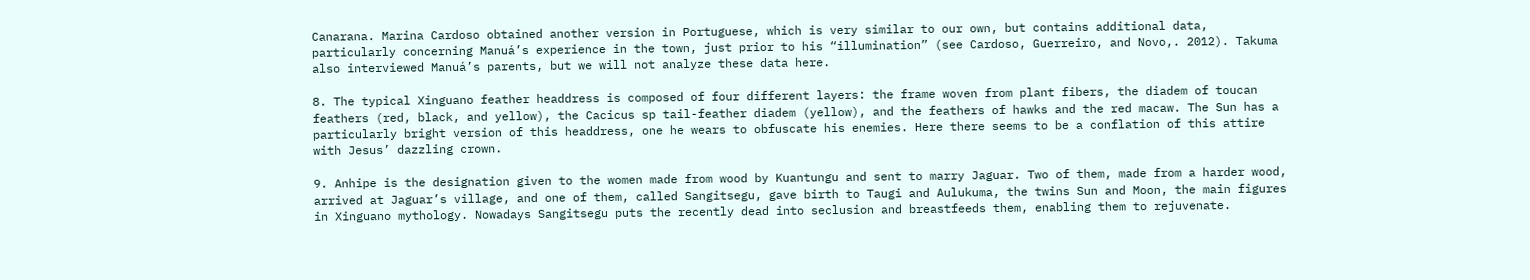Canarana. Marina Cardoso obtained another version in Portuguese, which is very similar to our own, but contains additional data, particularly concerning Manuá’s experience in the town, just prior to his “illumination” (see Cardoso, Guerreiro, and Novo,. 2012). Takuma also interviewed Manuá’s parents, but we will not analyze these data here.

8. The typical Xinguano feather headdress is composed of four different layers: the frame woven from plant fibers, the diadem of toucan feathers (red, black, and yellow), the Cacicus sp tail-feather diadem (yellow), and the feathers of hawks and the red macaw. The Sun has a particularly bright version of this headdress, one he wears to obfuscate his enemies. Here there seems to be a conflation of this attire with Jesus’ dazzling crown.

9. Anhipe is the designation given to the women made from wood by Kuantungu and sent to marry Jaguar. Two of them, made from a harder wood, arrived at Jaguar’s village, and one of them, called Sangitsegu, gave birth to Taugi and Aulukuma, the twins Sun and Moon, the main figures in Xinguano mythology. Nowadays Sangitsegu puts the recently dead into seclusion and breastfeeds them, enabling them to rejuvenate.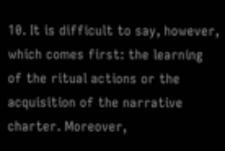10. It is difficult to say, however, which comes first: the learning of the ritual actions or the acquisition of the narrative charter. Moreover,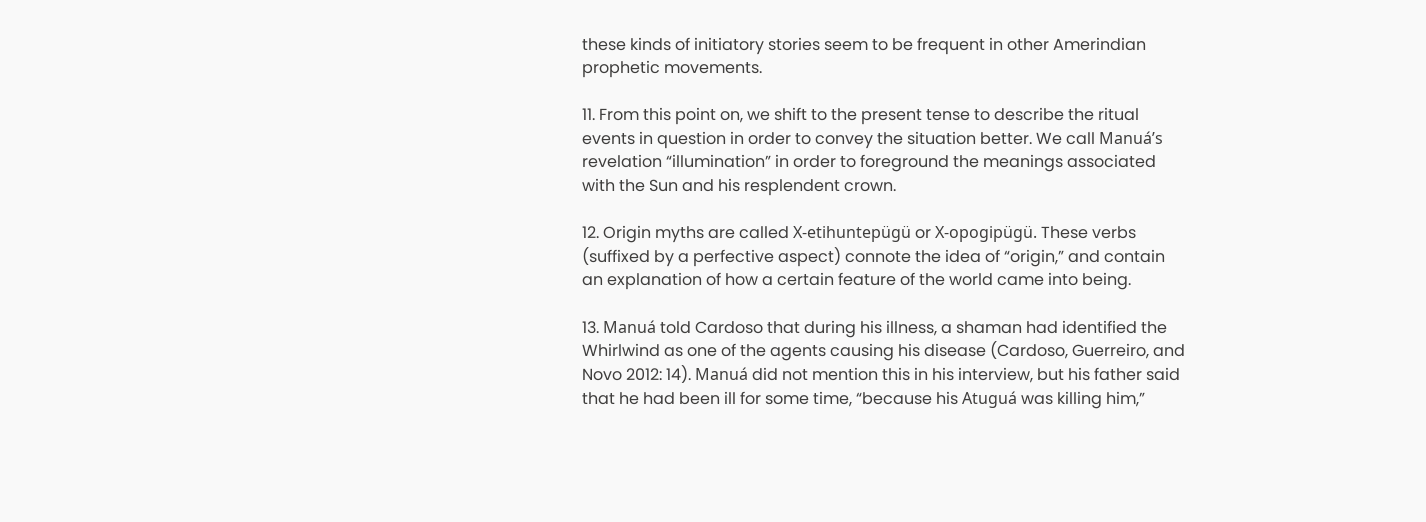these kinds of initiatory stories seem to be frequent in other Amerindian prophetic movements.

11. From this point on, we shift to the present tense to describe the ritual events in question in order to convey the situation better. We call Manuá’s revelation “illumination” in order to foreground the meanings associated with the Sun and his resplendent crown.

12. Origin myths are called X-etihuntepügü or X-opogipügü. These verbs (suffixed by a perfective aspect) connote the idea of “origin,” and contain an explanation of how a certain feature of the world came into being.

13. Manuá told Cardoso that during his illness, a shaman had identified the Whirlwind as one of the agents causing his disease (Cardoso, Guerreiro, and Novo 2012: 14). Manuá did not mention this in his interview, but his father said that he had been ill for some time, “because his Atuguá was killing him,”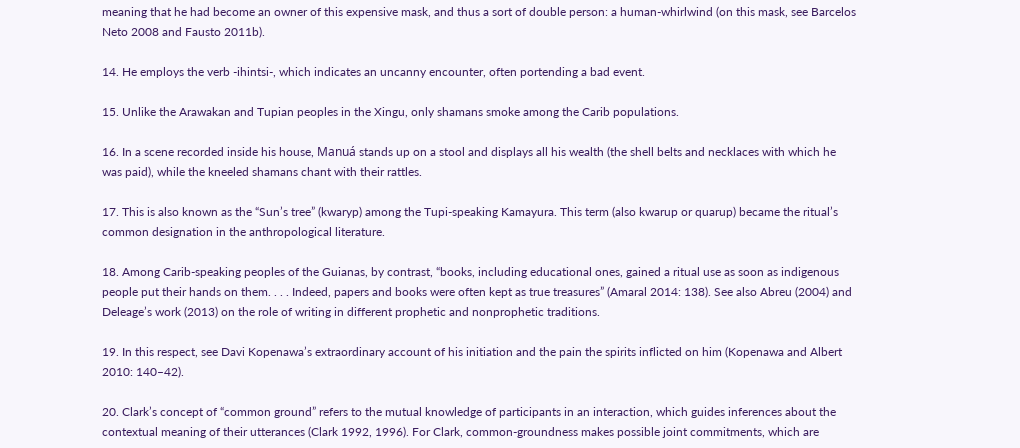meaning that he had become an owner of this expensive mask, and thus a sort of double person: a human-whirlwind (on this mask, see Barcelos Neto 2008 and Fausto 2011b).

14. He employs the verb -ihintsi-, which indicates an uncanny encounter, often portending a bad event.

15. Unlike the Arawakan and Tupian peoples in the Xingu, only shamans smoke among the Carib populations.

16. In a scene recorded inside his house, Manuá stands up on a stool and displays all his wealth (the shell belts and necklaces with which he was paid), while the kneeled shamans chant with their rattles.

17. This is also known as the “Sun’s tree” (kwaryp) among the Tupi-speaking Kamayura. This term (also kwarup or quarup) became the ritual’s common designation in the anthropological literature.

18. Among Carib-speaking peoples of the Guianas, by contrast, “books, including educational ones, gained a ritual use as soon as indigenous people put their hands on them. . . . Indeed, papers and books were often kept as true treasures” (Amaral 2014: 138). See also Abreu (2004) and Deleage’s work (2013) on the role of writing in different prophetic and nonprophetic traditions.

19. In this respect, see Davi Kopenawa’s extraordinary account of his initiation and the pain the spirits inflicted on him (Kopenawa and Albert 2010: 140–42).

20. Clark’s concept of “common ground” refers to the mutual knowledge of participants in an interaction, which guides inferences about the contextual meaning of their utterances (Clark 1992, 1996). For Clark, common-groundness makes possible joint commitments, which are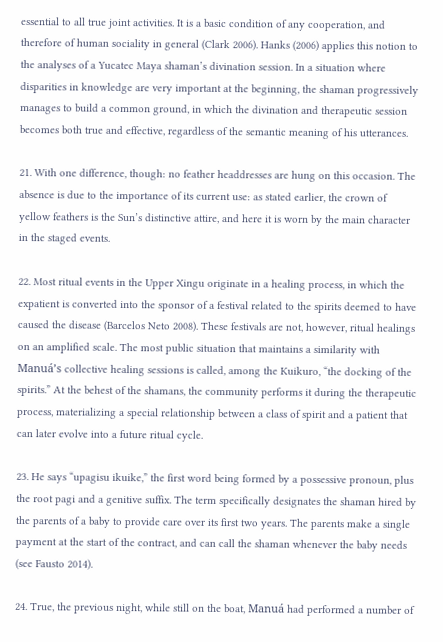essential to all true joint activities. It is a basic condition of any cooperation, and therefore of human sociality in general (Clark 2006). Hanks (2006) applies this notion to the analyses of a Yucatec Maya shaman’s divination session. In a situation where disparities in knowledge are very important at the beginning, the shaman progressively manages to build a common ground, in which the divination and therapeutic session becomes both true and effective, regardless of the semantic meaning of his utterances.

21. With one difference, though: no feather headdresses are hung on this occasion. The absence is due to the importance of its current use: as stated earlier, the crown of yellow feathers is the Sun’s distinctive attire, and here it is worn by the main character in the staged events.

22. Most ritual events in the Upper Xingu originate in a healing process, in which the expatient is converted into the sponsor of a festival related to the spirits deemed to have caused the disease (Barcelos Neto 2008). These festivals are not, however, ritual healings on an amplified scale. The most public situation that maintains a similarity with Manuá’s collective healing sessions is called, among the Kuikuro, “the docking of the spirits.” At the behest of the shamans, the community performs it during the therapeutic process, materializing a special relationship between a class of spirit and a patient that can later evolve into a future ritual cycle.

23. He says “upagisu ikuike,” the first word being formed by a possessive pronoun, plus the root pagi and a genitive suffix. The term specifically designates the shaman hired by the parents of a baby to provide care over its first two years. The parents make a single payment at the start of the contract, and can call the shaman whenever the baby needs (see Fausto 2014).

24. True, the previous night, while still on the boat, Manuá had performed a number of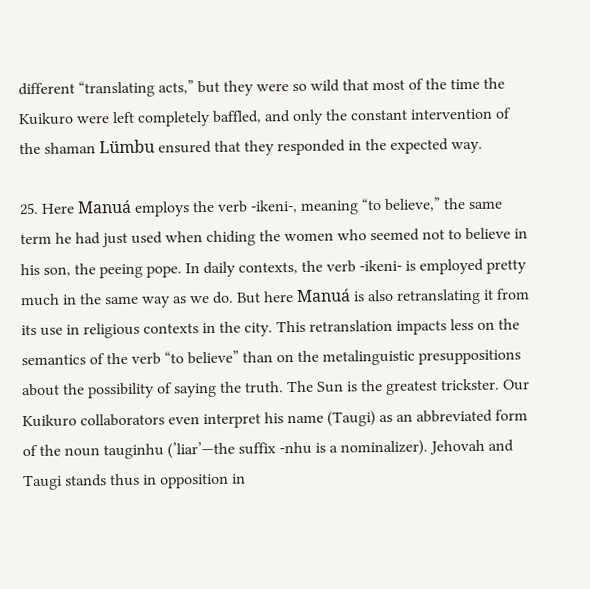different “translating acts,” but they were so wild that most of the time the Kuikuro were left completely baffled, and only the constant intervention of the shaman Lümbu ensured that they responded in the expected way.

25. Here Manuá employs the verb -ikeni-, meaning “to believe,” the same term he had just used when chiding the women who seemed not to believe in his son, the peeing pope. In daily contexts, the verb -ikeni- is employed pretty much in the same way as we do. But here Manuá is also retranslating it from its use in religious contexts in the city. This retranslation impacts less on the semantics of the verb “to believe” than on the metalinguistic presuppositions about the possibility of saying the truth. The Sun is the greatest trickster. Our Kuikuro collaborators even interpret his name (Taugi) as an abbreviated form of the noun tauginhu (’liar’—the suffix -nhu is a nominalizer). Jehovah and Taugi stands thus in opposition in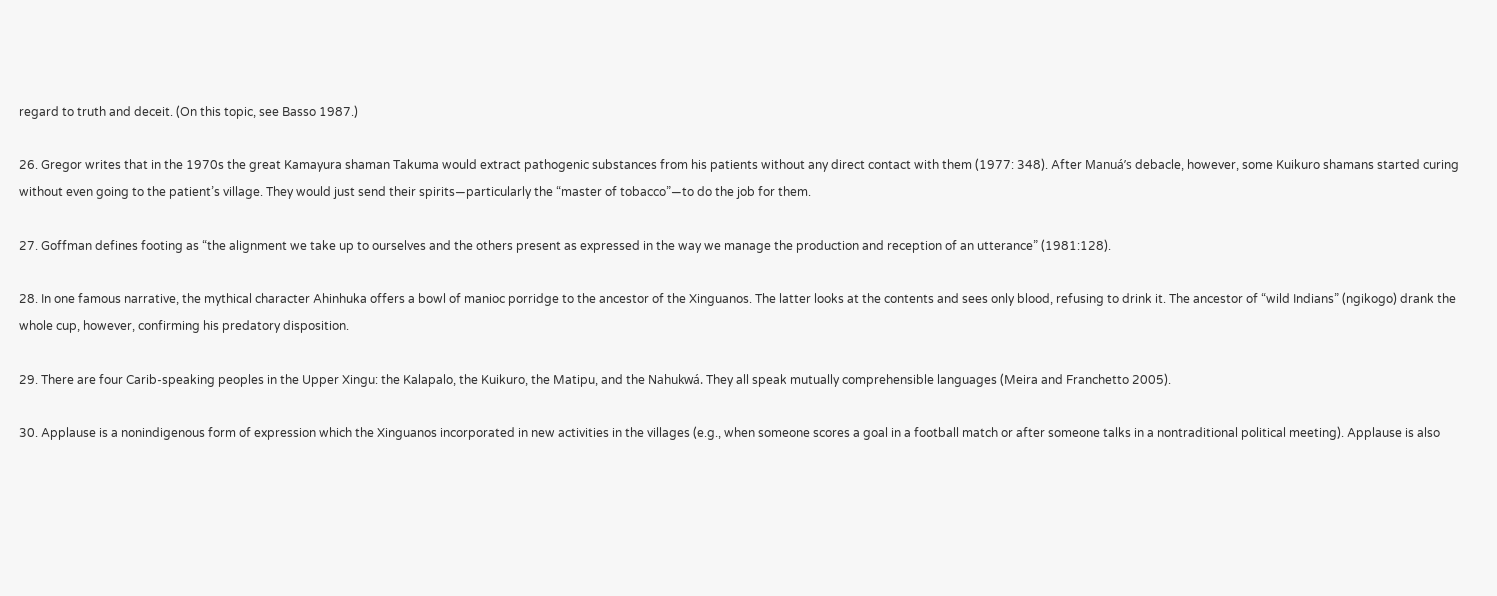regard to truth and deceit. (On this topic, see Basso 1987.)

26. Gregor writes that in the 1970s the great Kamayura shaman Takuma would extract pathogenic substances from his patients without any direct contact with them (1977: 348). After Manuá’s debacle, however, some Kuikuro shamans started curing without even going to the patient’s village. They would just send their spirits—particularly the “master of tobacco”—to do the job for them.

27. Goffman defines footing as “the alignment we take up to ourselves and the others present as expressed in the way we manage the production and reception of an utterance” (1981:128).

28. In one famous narrative, the mythical character Ahinhuka offers a bowl of manioc porridge to the ancestor of the Xinguanos. The latter looks at the contents and sees only blood, refusing to drink it. The ancestor of “wild Indians” (ngikogo) drank the whole cup, however, confirming his predatory disposition.

29. There are four Carib-speaking peoples in the Upper Xingu: the Kalapalo, the Kuikuro, the Matipu, and the Nahukwá. They all speak mutually comprehensible languages (Meira and Franchetto 2005).

30. Applause is a nonindigenous form of expression which the Xinguanos incorporated in new activities in the villages (e.g., when someone scores a goal in a football match or after someone talks in a nontraditional political meeting). Applause is also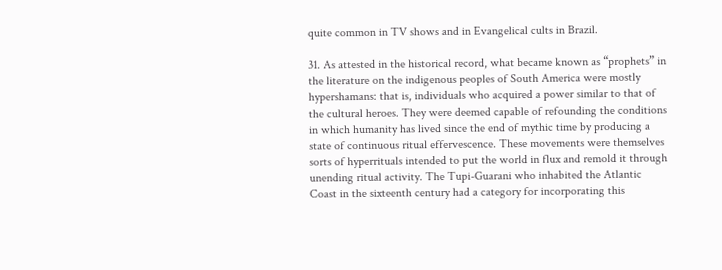quite common in TV shows and in Evangelical cults in Brazil.

31. As attested in the historical record, what became known as “prophets” in the literature on the indigenous peoples of South America were mostly hypershamans: that is, individuals who acquired a power similar to that of the cultural heroes. They were deemed capable of refounding the conditions in which humanity has lived since the end of mythic time by producing a state of continuous ritual effervescence. These movements were themselves sorts of hyperrituals intended to put the world in flux and remold it through unending ritual activity. The Tupi-Guarani who inhabited the Atlantic Coast in the sixteenth century had a category for incorporating this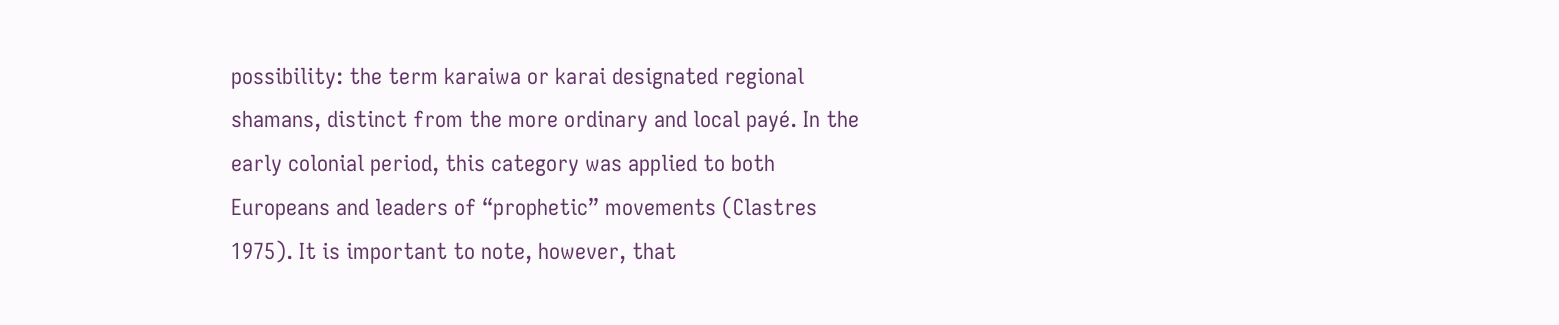possibility: the term karaiwa or karai designated regional shamans, distinct from the more ordinary and local payé. In the early colonial period, this category was applied to both Europeans and leaders of “prophetic” movements (Clastres 1975). It is important to note, however, that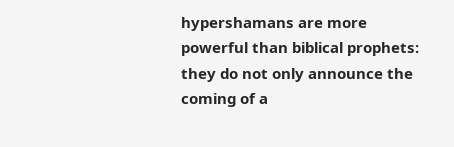hypershamans are more powerful than biblical prophets: they do not only announce the coming of a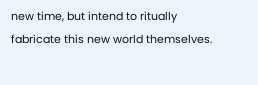new time, but intend to ritually fabricate this new world themselves.